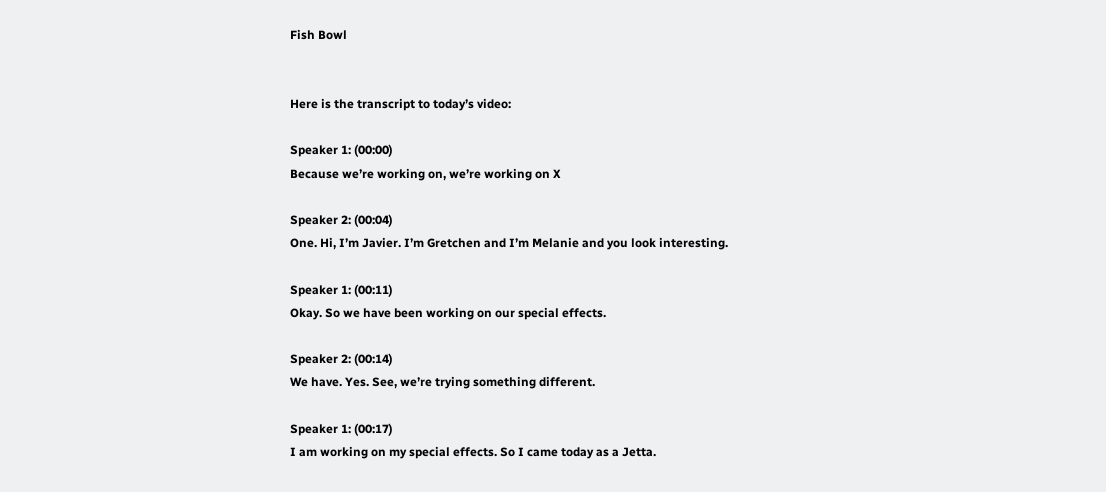Fish Bowl


Here is the transcript to today’s video:

Speaker 1: (00:00)
Because we’re working on, we’re working on X

Speaker 2: (00:04)
One. Hi, I’m Javier. I’m Gretchen and I’m Melanie and you look interesting.

Speaker 1: (00:11)
Okay. So we have been working on our special effects.

Speaker 2: (00:14)
We have. Yes. See, we’re trying something different.

Speaker 1: (00:17)
I am working on my special effects. So I came today as a Jetta.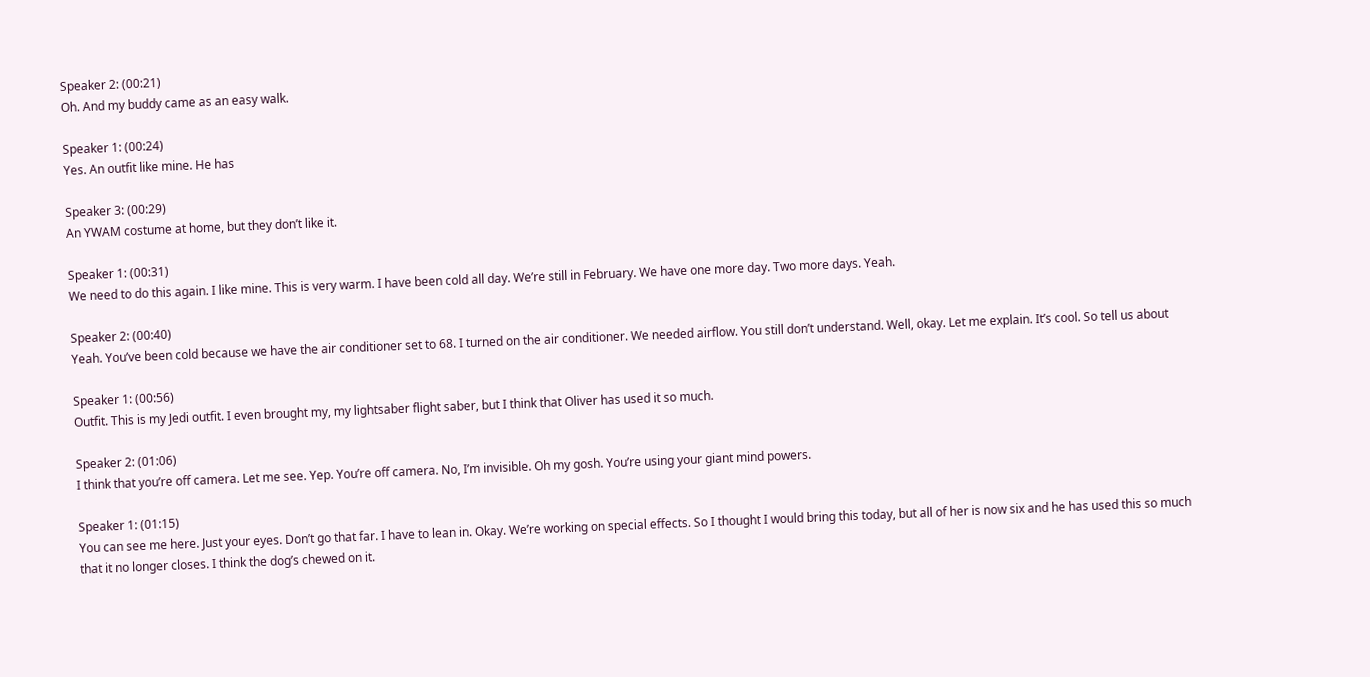Speaker 2: (00:21)
Oh. And my buddy came as an easy walk.

Speaker 1: (00:24)
Yes. An outfit like mine. He has

Speaker 3: (00:29)
An YWAM costume at home, but they don’t like it.

Speaker 1: (00:31)
We need to do this again. I like mine. This is very warm. I have been cold all day. We’re still in February. We have one more day. Two more days. Yeah.

Speaker 2: (00:40)
Yeah. You’ve been cold because we have the air conditioner set to 68. I turned on the air conditioner. We needed airflow. You still don’t understand. Well, okay. Let me explain. It’s cool. So tell us about

Speaker 1: (00:56)
Outfit. This is my Jedi outfit. I even brought my, my lightsaber flight saber, but I think that Oliver has used it so much.

Speaker 2: (01:06)
I think that you’re off camera. Let me see. Yep. You’re off camera. No, I’m invisible. Oh my gosh. You’re using your giant mind powers.

Speaker 1: (01:15)
You can see me here. Just your eyes. Don’t go that far. I have to lean in. Okay. We’re working on special effects. So I thought I would bring this today, but all of her is now six and he has used this so much that it no longer closes. I think the dog’s chewed on it.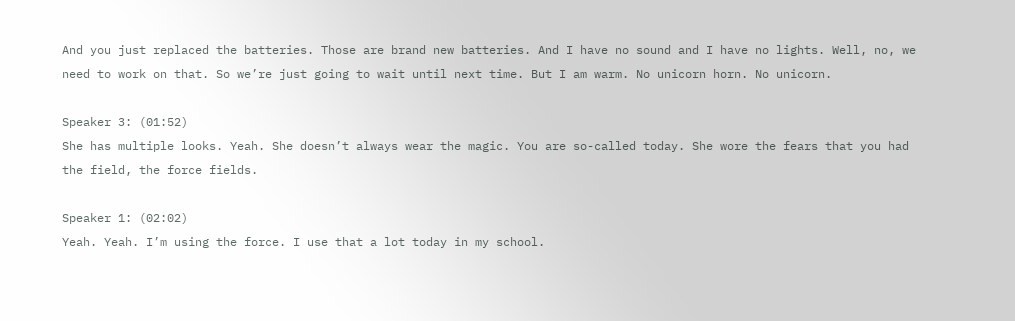And you just replaced the batteries. Those are brand new batteries. And I have no sound and I have no lights. Well, no, we need to work on that. So we’re just going to wait until next time. But I am warm. No unicorn horn. No unicorn.

Speaker 3: (01:52)
She has multiple looks. Yeah. She doesn’t always wear the magic. You are so-called today. She wore the fears that you had the field, the force fields.

Speaker 1: (02:02)
Yeah. Yeah. I’m using the force. I use that a lot today in my school.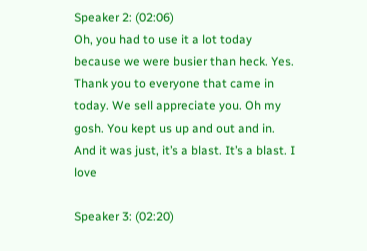Speaker 2: (02:06)
Oh, you had to use it a lot today because we were busier than heck. Yes. Thank you to everyone that came in today. We sell appreciate you. Oh my gosh. You kept us up and out and in. And it was just, it’s a blast. It’s a blast. I love

Speaker 3: (02:20)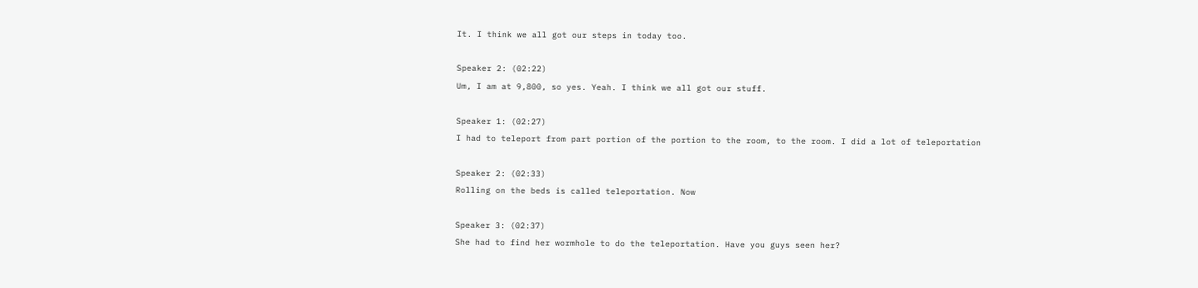It. I think we all got our steps in today too.

Speaker 2: (02:22)
Um, I am at 9,800, so yes. Yeah. I think we all got our stuff.

Speaker 1: (02:27)
I had to teleport from part portion of the portion to the room, to the room. I did a lot of teleportation

Speaker 2: (02:33)
Rolling on the beds is called teleportation. Now

Speaker 3: (02:37)
She had to find her wormhole to do the teleportation. Have you guys seen her?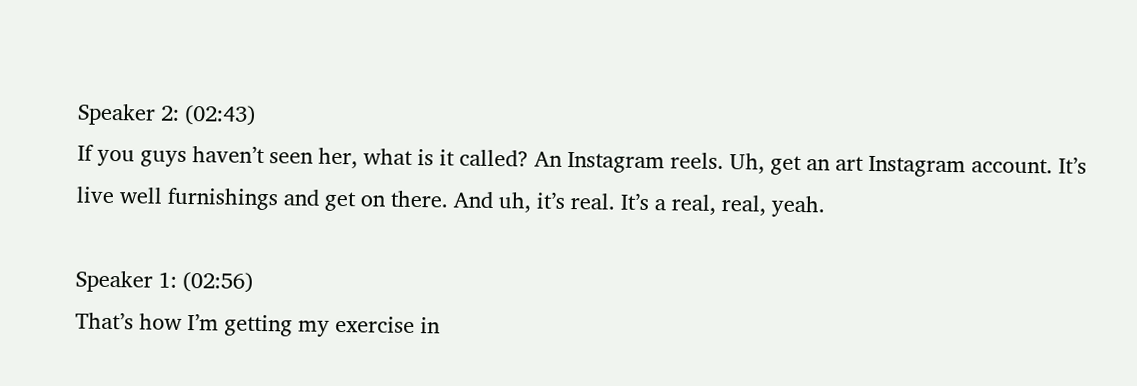Speaker 2: (02:43)
If you guys haven’t seen her, what is it called? An Instagram reels. Uh, get an art Instagram account. It’s live well furnishings and get on there. And uh, it’s real. It’s a real, real, yeah.

Speaker 1: (02:56)
That’s how I’m getting my exercise in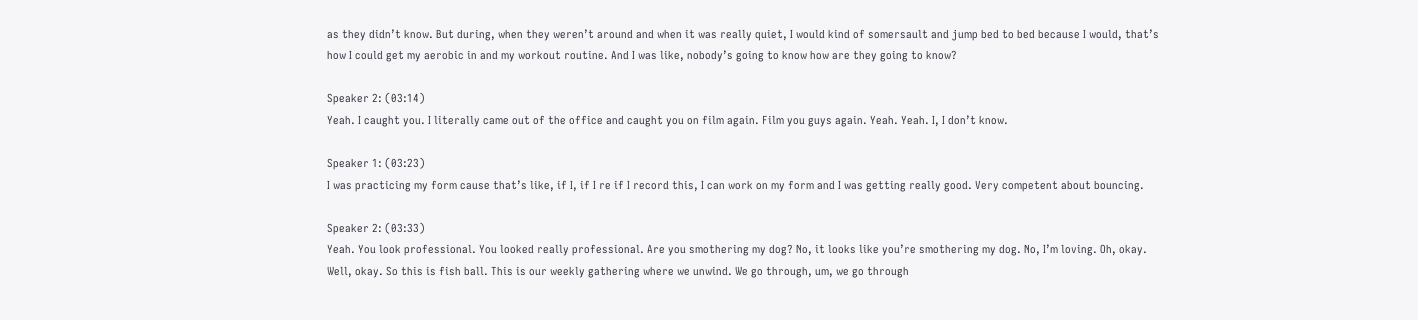as they didn’t know. But during, when they weren’t around and when it was really quiet, I would kind of somersault and jump bed to bed because I would, that’s how I could get my aerobic in and my workout routine. And I was like, nobody’s going to know how are they going to know?

Speaker 2: (03:14)
Yeah. I caught you. I literally came out of the office and caught you on film again. Film you guys again. Yeah. Yeah. I, I don’t know.

Speaker 1: (03:23)
I was practicing my form cause that’s like, if I, if I re if I record this, I can work on my form and I was getting really good. Very competent about bouncing.

Speaker 2: (03:33)
Yeah. You look professional. You looked really professional. Are you smothering my dog? No, it looks like you’re smothering my dog. No, I’m loving. Oh, okay. Well, okay. So this is fish ball. This is our weekly gathering where we unwind. We go through, um, we go through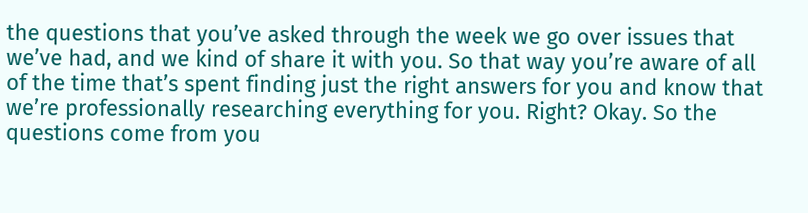the questions that you’ve asked through the week we go over issues that we’ve had, and we kind of share it with you. So that way you’re aware of all of the time that’s spent finding just the right answers for you and know that we’re professionally researching everything for you. Right? Okay. So the questions come from you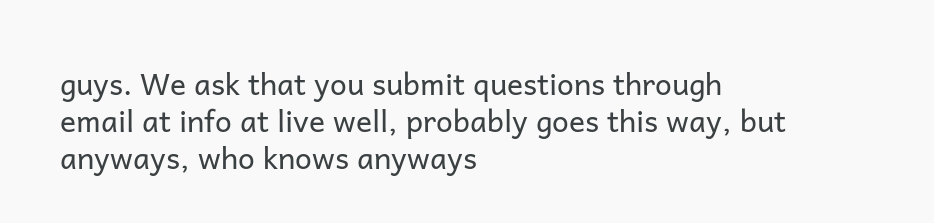guys. We ask that you submit questions through email at info at live well, probably goes this way, but anyways, who knows anyways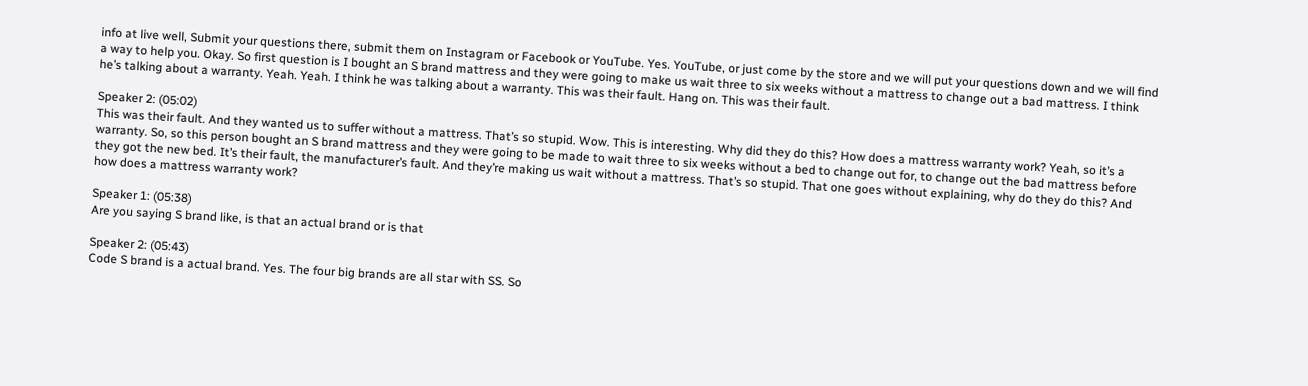info at live well, Submit your questions there, submit them on Instagram or Facebook or YouTube. Yes. YouTube, or just come by the store and we will put your questions down and we will find a way to help you. Okay. So first question is I bought an S brand mattress and they were going to make us wait three to six weeks without a mattress to change out a bad mattress. I think he’s talking about a warranty. Yeah. Yeah. I think he was talking about a warranty. This was their fault. Hang on. This was their fault.

Speaker 2: (05:02)
This was their fault. And they wanted us to suffer without a mattress. That’s so stupid. Wow. This is interesting. Why did they do this? How does a mattress warranty work? Yeah, so it’s a warranty. So, so this person bought an S brand mattress and they were going to be made to wait three to six weeks without a bed to change out for, to change out the bad mattress before they got the new bed. It’s their fault, the manufacturer’s fault. And they’re making us wait without a mattress. That’s so stupid. That one goes without explaining, why do they do this? And how does a mattress warranty work?

Speaker 1: (05:38)
Are you saying S brand like, is that an actual brand or is that

Speaker 2: (05:43)
Code S brand is a actual brand. Yes. The four big brands are all star with SS. So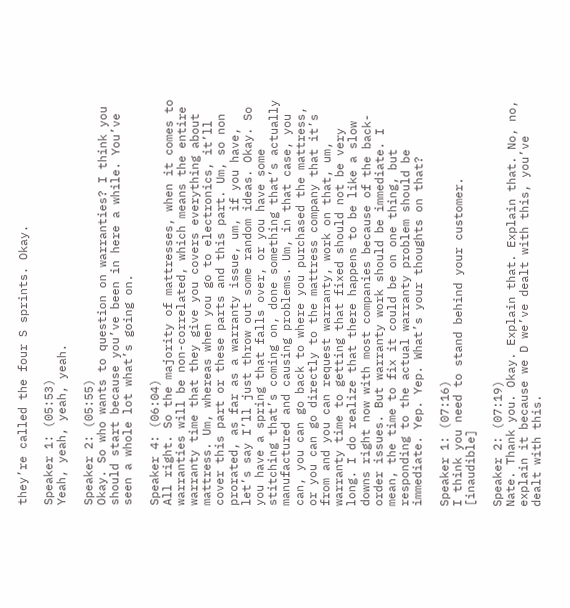they’re called the four S sprints. Okay.

Speaker 1: (05:53)
Yeah, yeah, yeah, yeah.

Speaker 2: (05:55)
Okay. So who wants to question on warranties? I think you should start because you’ve been in here a while. You’ve seen a whole lot what’s going on.

Speaker 4: (06:04)
All right. So the majority of mattresses, when it comes to warranties will be non-correlated, which means the entire warranty time that they give you covers everything about mattress. Um, whereas when you go to electronics, it’ll cover this part or these parts and this part. Um, so non prorated, as far as a warranty issue, um, if you have, let’s say I’ll just throw out some random ideas. Okay. So you have a spring that falls over, or you have some stitching that’s coming on, done something that’s actually manufactured and causing problems. Um, in that case, you can, you can go back to where you purchased the mattress, or you can go directly to the mattress company that it’s from and you can request warranty, work on that, um, warranty time to getting that fixed should not be very long. I do realize that there happens to be like a slow downs right now with most companies because of the back-order issues. But warranty work should be immediate. I mean, the time to fix it could be on one thing, but responding to the actual warranty problem should be immediate. Yep. Yep. What’s your thoughts on that?

Speaker 1: (07:16)
I think you need to stand behind your customer. [inaudible]

Speaker 2: (07:19)
Nate. Thank you. Okay. Explain that. Explain that. No, no, explain it because we D we’ve dealt with this, you’ve dealt with this.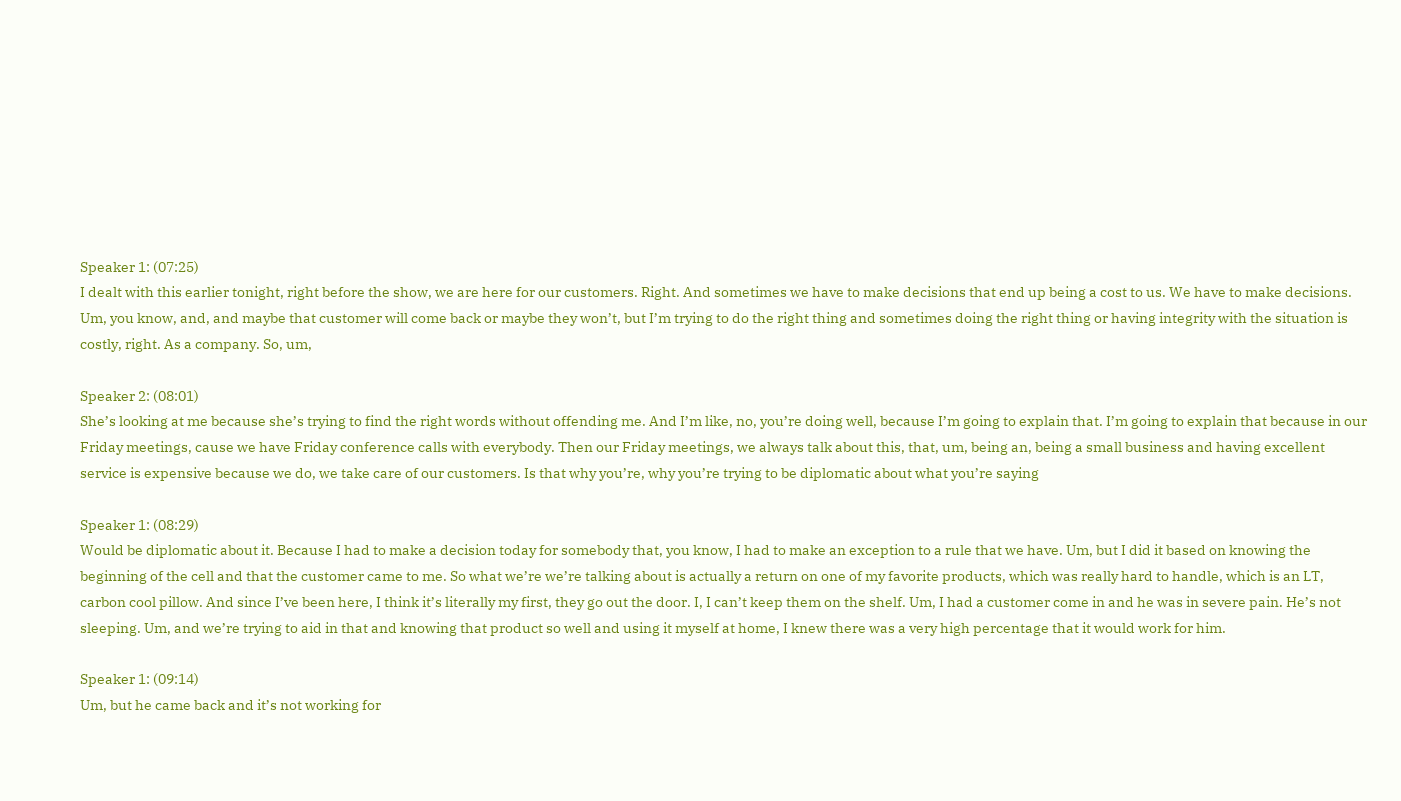Speaker 1: (07:25)
I dealt with this earlier tonight, right before the show, we are here for our customers. Right. And sometimes we have to make decisions that end up being a cost to us. We have to make decisions. Um, you know, and, and maybe that customer will come back or maybe they won’t, but I’m trying to do the right thing and sometimes doing the right thing or having integrity with the situation is costly, right. As a company. So, um,

Speaker 2: (08:01)
She’s looking at me because she’s trying to find the right words without offending me. And I’m like, no, you’re doing well, because I’m going to explain that. I’m going to explain that because in our Friday meetings, cause we have Friday conference calls with everybody. Then our Friday meetings, we always talk about this, that, um, being an, being a small business and having excellent service is expensive because we do, we take care of our customers. Is that why you’re, why you’re trying to be diplomatic about what you’re saying

Speaker 1: (08:29)
Would be diplomatic about it. Because I had to make a decision today for somebody that, you know, I had to make an exception to a rule that we have. Um, but I did it based on knowing the beginning of the cell and that the customer came to me. So what we’re we’re talking about is actually a return on one of my favorite products, which was really hard to handle, which is an LT, carbon cool pillow. And since I’ve been here, I think it’s literally my first, they go out the door. I, I can’t keep them on the shelf. Um, I had a customer come in and he was in severe pain. He’s not sleeping. Um, and we’re trying to aid in that and knowing that product so well and using it myself at home, I knew there was a very high percentage that it would work for him.

Speaker 1: (09:14)
Um, but he came back and it’s not working for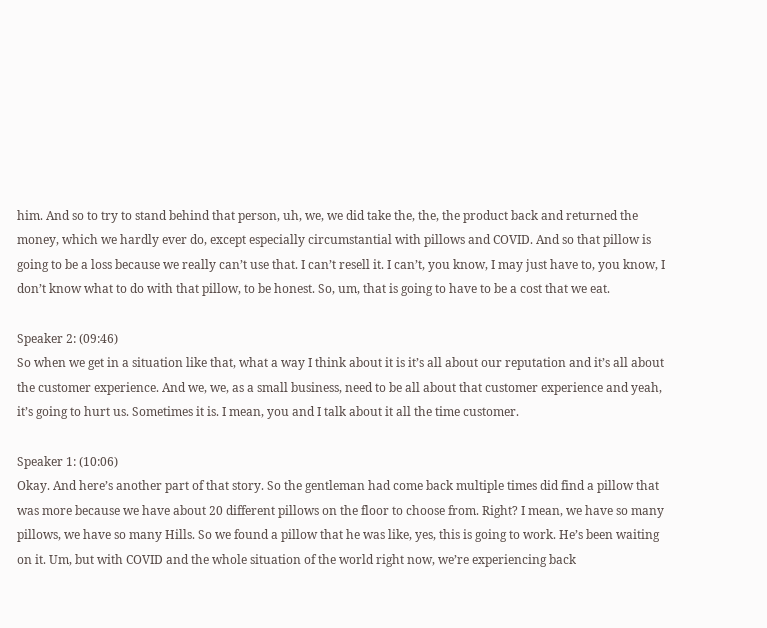him. And so to try to stand behind that person, uh, we, we did take the, the, the product back and returned the money, which we hardly ever do, except especially circumstantial with pillows and COVID. And so that pillow is going to be a loss because we really can’t use that. I can’t resell it. I can’t, you know, I may just have to, you know, I don’t know what to do with that pillow, to be honest. So, um, that is going to have to be a cost that we eat.

Speaker 2: (09:46)
So when we get in a situation like that, what a way I think about it is it’s all about our reputation and it’s all about the customer experience. And we, we, as a small business, need to be all about that customer experience and yeah, it’s going to hurt us. Sometimes it is. I mean, you and I talk about it all the time customer.

Speaker 1: (10:06)
Okay. And here’s another part of that story. So the gentleman had come back multiple times did find a pillow that was more because we have about 20 different pillows on the floor to choose from. Right? I mean, we have so many pillows, we have so many Hills. So we found a pillow that he was like, yes, this is going to work. He’s been waiting on it. Um, but with COVID and the whole situation of the world right now, we’re experiencing back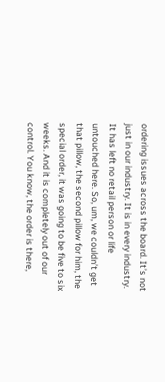ordering issues across the board. It’s not just in our industry. It is in every industry. It has left no retail person or life untouched here. So, um, we couldn’t get that pillow, the second pillow for him, the special order, it was going to be five to six weeks. And it is completely out of our control. You know, the order is there,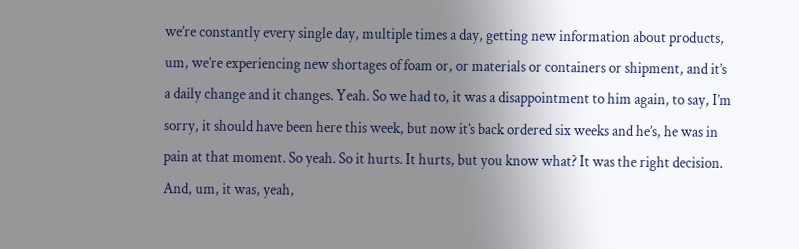we’re constantly every single day, multiple times a day, getting new information about products, um, we’re experiencing new shortages of foam or, or materials or containers or shipment, and it’s a daily change and it changes. Yeah. So we had to, it was a disappointment to him again, to say, I’m sorry, it should have been here this week, but now it’s back ordered six weeks and he’s, he was in pain at that moment. So yeah. So it hurts. It hurts, but you know what? It was the right decision. And, um, it was, yeah,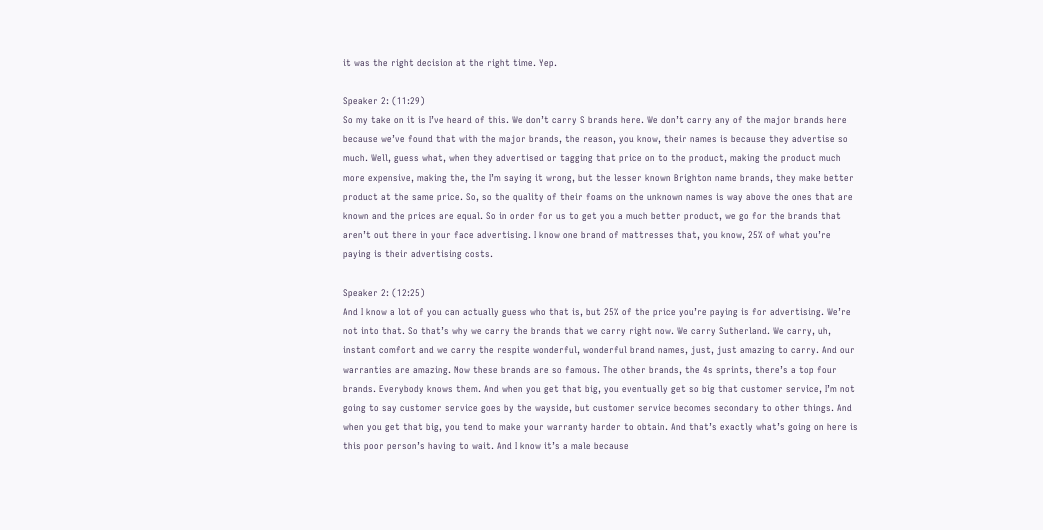it was the right decision at the right time. Yep.

Speaker 2: (11:29)
So my take on it is I’ve heard of this. We don’t carry S brands here. We don’t carry any of the major brands here because we’ve found that with the major brands, the reason, you know, their names is because they advertise so much. Well, guess what, when they advertised or tagging that price on to the product, making the product much more expensive, making the, the I’m saying it wrong, but the lesser known Brighton name brands, they make better product at the same price. So, so the quality of their foams on the unknown names is way above the ones that are known and the prices are equal. So in order for us to get you a much better product, we go for the brands that aren’t out there in your face advertising. I know one brand of mattresses that, you know, 25% of what you’re paying is their advertising costs.

Speaker 2: (12:25)
And I know a lot of you can actually guess who that is, but 25% of the price you’re paying is for advertising. We’re not into that. So that’s why we carry the brands that we carry right now. We carry Sutherland. We carry, uh, instant comfort and we carry the respite wonderful, wonderful brand names, just, just amazing to carry. And our warranties are amazing. Now these brands are so famous. The other brands, the 4s sprints, there’s a top four brands. Everybody knows them. And when you get that big, you eventually get so big that customer service, I’m not going to say customer service goes by the wayside, but customer service becomes secondary to other things. And when you get that big, you tend to make your warranty harder to obtain. And that’s exactly what’s going on here is this poor person’s having to wait. And I know it’s a male because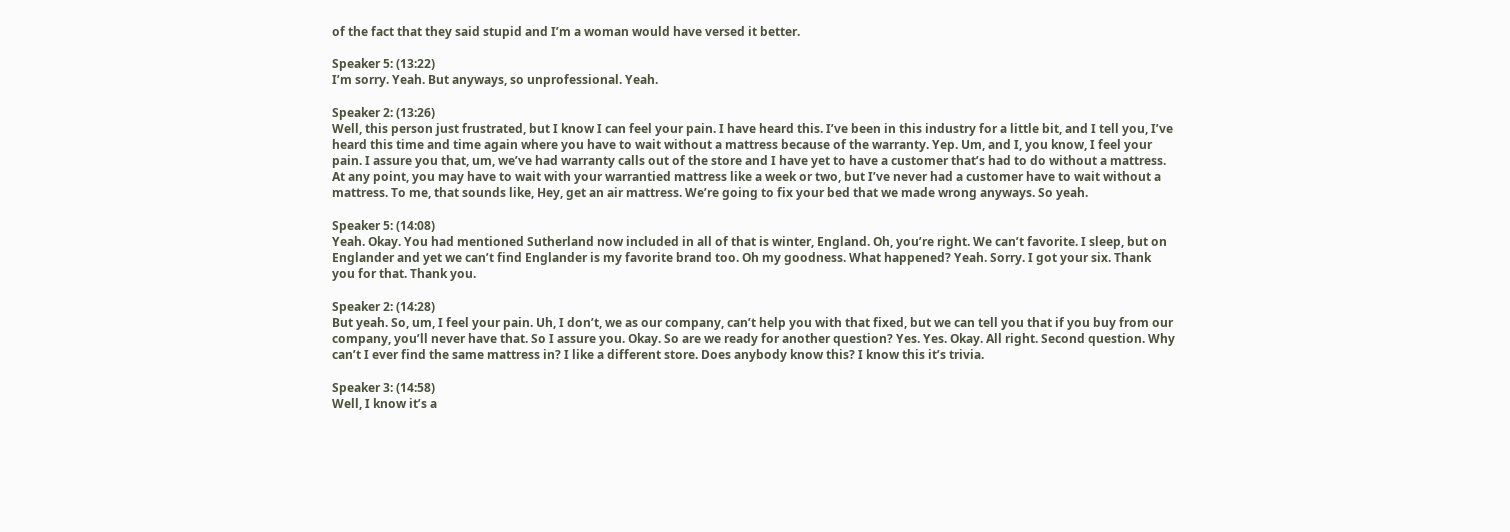of the fact that they said stupid and I’m a woman would have versed it better.

Speaker 5: (13:22)
I’m sorry. Yeah. But anyways, so unprofessional. Yeah.

Speaker 2: (13:26)
Well, this person just frustrated, but I know I can feel your pain. I have heard this. I’ve been in this industry for a little bit, and I tell you, I’ve heard this time and time again where you have to wait without a mattress because of the warranty. Yep. Um, and I, you know, I feel your pain. I assure you that, um, we’ve had warranty calls out of the store and I have yet to have a customer that’s had to do without a mattress. At any point, you may have to wait with your warrantied mattress like a week or two, but I’ve never had a customer have to wait without a mattress. To me, that sounds like, Hey, get an air mattress. We’re going to fix your bed that we made wrong anyways. So yeah.

Speaker 5: (14:08)
Yeah. Okay. You had mentioned Sutherland now included in all of that is winter, England. Oh, you’re right. We can’t favorite. I sleep, but on Englander and yet we can’t find Englander is my favorite brand too. Oh my goodness. What happened? Yeah. Sorry. I got your six. Thank you for that. Thank you.

Speaker 2: (14:28)
But yeah. So, um, I feel your pain. Uh, I don’t, we as our company, can’t help you with that fixed, but we can tell you that if you buy from our company, you’ll never have that. So I assure you. Okay. So are we ready for another question? Yes. Yes. Okay. All right. Second question. Why can’t I ever find the same mattress in? I like a different store. Does anybody know this? I know this it’s trivia.

Speaker 3: (14:58)
Well, I know it’s a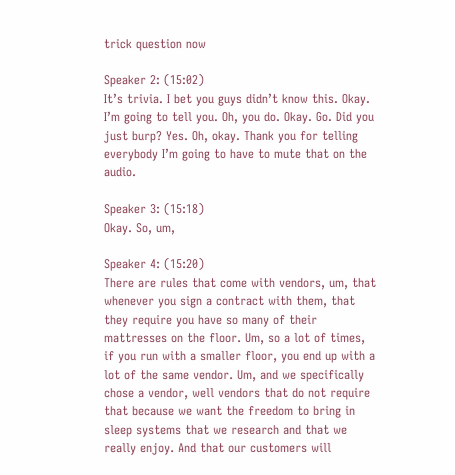trick question now

Speaker 2: (15:02)
It’s trivia. I bet you guys didn’t know this. Okay. I’m going to tell you. Oh, you do. Okay. Go. Did you just burp? Yes. Oh, okay. Thank you for telling everybody I’m going to have to mute that on the audio.

Speaker 3: (15:18)
Okay. So, um,

Speaker 4: (15:20)
There are rules that come with vendors, um, that whenever you sign a contract with them, that they require you have so many of their mattresses on the floor. Um, so a lot of times, if you run with a smaller floor, you end up with a lot of the same vendor. Um, and we specifically chose a vendor, well vendors that do not require that because we want the freedom to bring in sleep systems that we research and that we really enjoy. And that our customers will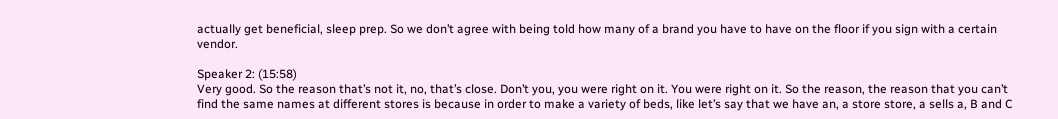actually get beneficial, sleep prep. So we don’t agree with being told how many of a brand you have to have on the floor if you sign with a certain vendor.

Speaker 2: (15:58)
Very good. So the reason that’s not it, no, that’s close. Don’t you, you were right on it. You were right on it. So the reason, the reason that you can’t find the same names at different stores is because in order to make a variety of beds, like let’s say that we have an, a store store, a sells a, B and C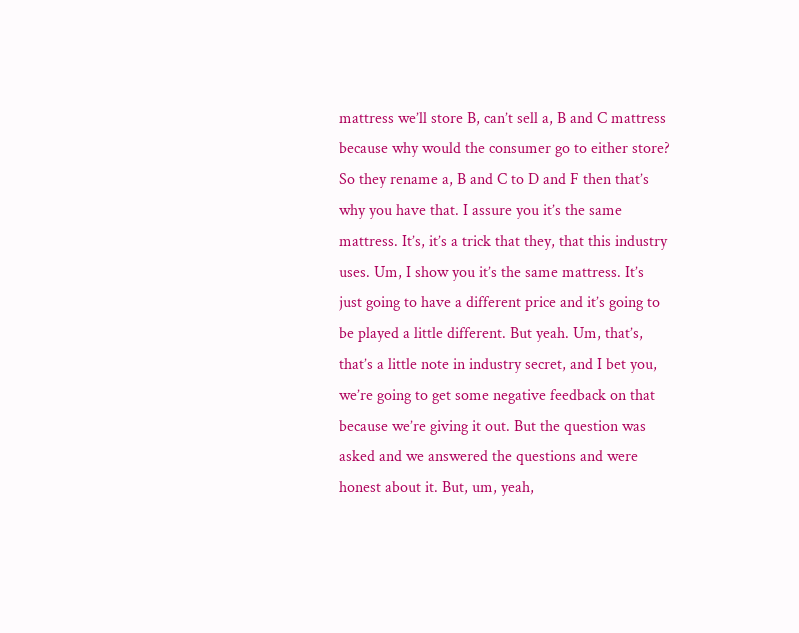mattress we’ll store B, can’t sell a, B and C mattress because why would the consumer go to either store? So they rename a, B and C to D and F then that’s why you have that. I assure you it’s the same mattress. It’s, it’s a trick that they, that this industry uses. Um, I show you it’s the same mattress. It’s just going to have a different price and it’s going to be played a little different. But yeah. Um, that’s, that’s a little note in industry secret, and I bet you, we’re going to get some negative feedback on that because we’re giving it out. But the question was asked and we answered the questions and were honest about it. But, um, yeah,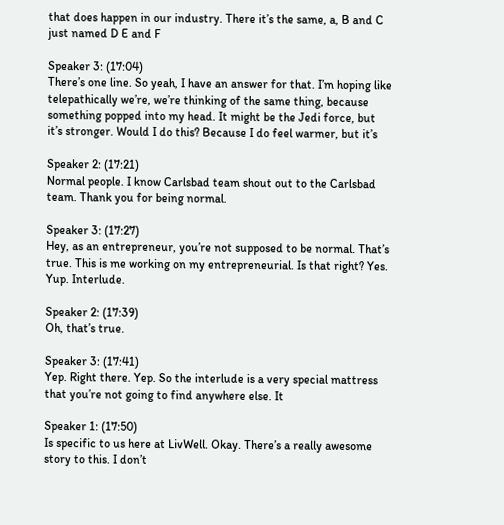that does happen in our industry. There it’s the same, a, B and C just named D E and F

Speaker 3: (17:04)
There’s one line. So yeah, I have an answer for that. I’m hoping like telepathically we’re, we’re thinking of the same thing, because something popped into my head. It might be the Jedi force, but it’s stronger. Would I do this? Because I do feel warmer, but it’s

Speaker 2: (17:21)
Normal people. I know Carlsbad team shout out to the Carlsbad team. Thank you for being normal.

Speaker 3: (17:27)
Hey, as an entrepreneur, you’re not supposed to be normal. That’s true. This is me working on my entrepreneurial. Is that right? Yes. Yup. Interlude.

Speaker 2: (17:39)
Oh, that’s true.

Speaker 3: (17:41)
Yep. Right there. Yep. So the interlude is a very special mattress that you’re not going to find anywhere else. It

Speaker 1: (17:50)
Is specific to us here at LivWell. Okay. There’s a really awesome story to this. I don’t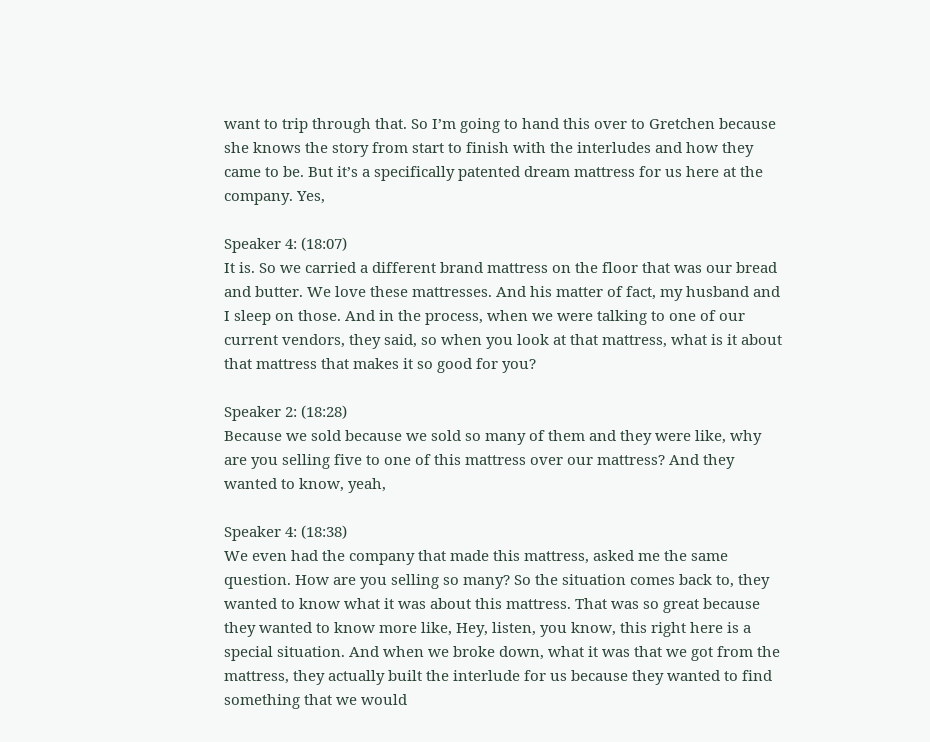want to trip through that. So I’m going to hand this over to Gretchen because she knows the story from start to finish with the interludes and how they came to be. But it’s a specifically patented dream mattress for us here at the company. Yes,

Speaker 4: (18:07)
It is. So we carried a different brand mattress on the floor that was our bread and butter. We love these mattresses. And his matter of fact, my husband and I sleep on those. And in the process, when we were talking to one of our current vendors, they said, so when you look at that mattress, what is it about that mattress that makes it so good for you?

Speaker 2: (18:28)
Because we sold because we sold so many of them and they were like, why are you selling five to one of this mattress over our mattress? And they wanted to know, yeah,

Speaker 4: (18:38)
We even had the company that made this mattress, asked me the same question. How are you selling so many? So the situation comes back to, they wanted to know what it was about this mattress. That was so great because they wanted to know more like, Hey, listen, you know, this right here is a special situation. And when we broke down, what it was that we got from the mattress, they actually built the interlude for us because they wanted to find something that we would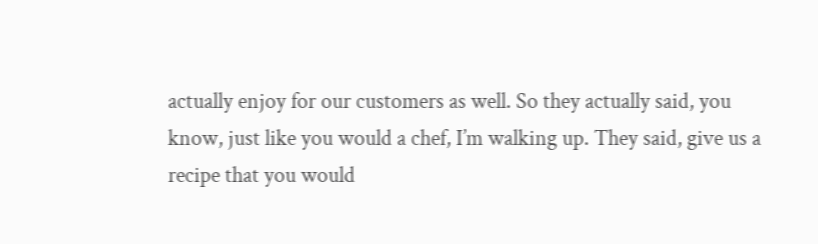actually enjoy for our customers as well. So they actually said, you know, just like you would a chef, I’m walking up. They said, give us a recipe that you would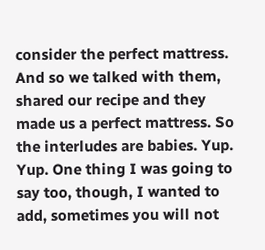consider the perfect mattress. And so we talked with them, shared our recipe and they made us a perfect mattress. So the interludes are babies. Yup. Yup. One thing I was going to say too, though, I wanted to add, sometimes you will not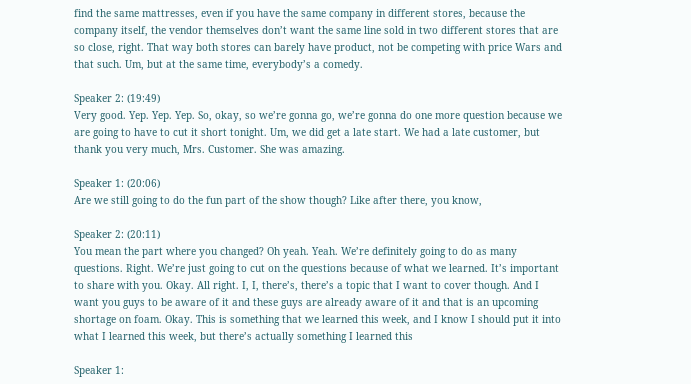find the same mattresses, even if you have the same company in different stores, because the company itself, the vendor themselves don’t want the same line sold in two different stores that are so close, right. That way both stores can barely have product, not be competing with price Wars and that such. Um, but at the same time, everybody’s a comedy.

Speaker 2: (19:49)
Very good. Yep. Yep. Yep. So, okay, so we’re gonna go, we’re gonna do one more question because we are going to have to cut it short tonight. Um, we did get a late start. We had a late customer, but thank you very much, Mrs. Customer. She was amazing.

Speaker 1: (20:06)
Are we still going to do the fun part of the show though? Like after there, you know,

Speaker 2: (20:11)
You mean the part where you changed? Oh yeah. Yeah. We’re definitely going to do as many questions. Right. We’re just going to cut on the questions because of what we learned. It’s important to share with you. Okay. All right. I, I, there’s, there’s a topic that I want to cover though. And I want you guys to be aware of it and these guys are already aware of it and that is an upcoming shortage on foam. Okay. This is something that we learned this week, and I know I should put it into what I learned this week, but there’s actually something I learned this

Speaker 1: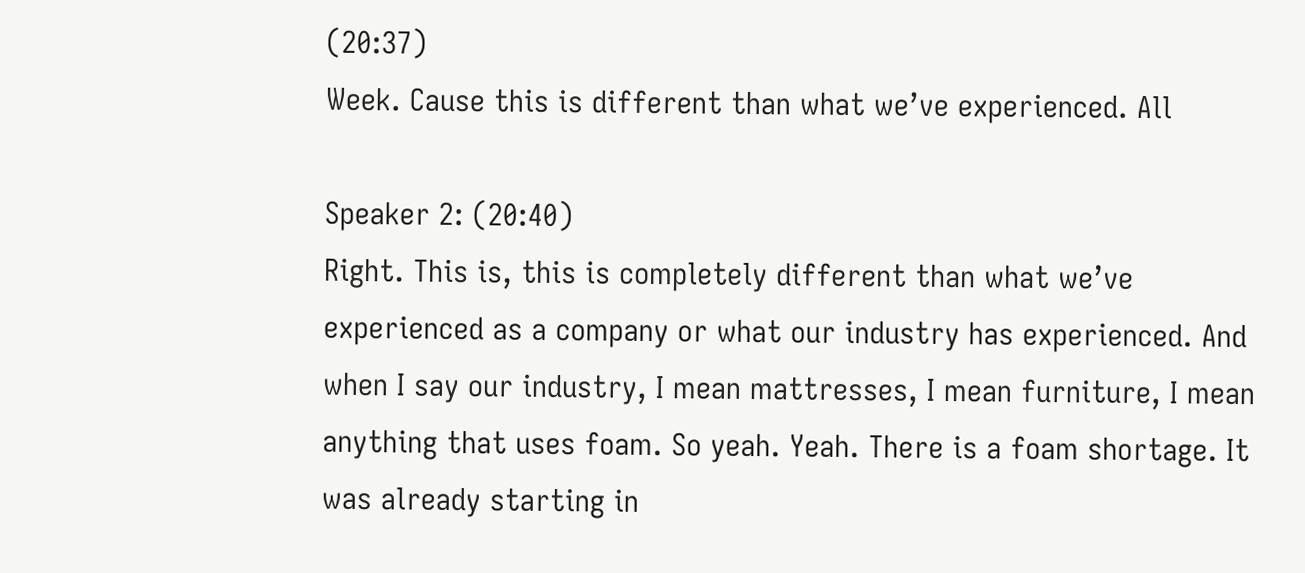(20:37)
Week. Cause this is different than what we’ve experienced. All

Speaker 2: (20:40)
Right. This is, this is completely different than what we’ve experienced as a company or what our industry has experienced. And when I say our industry, I mean mattresses, I mean furniture, I mean anything that uses foam. So yeah. Yeah. There is a foam shortage. It was already starting in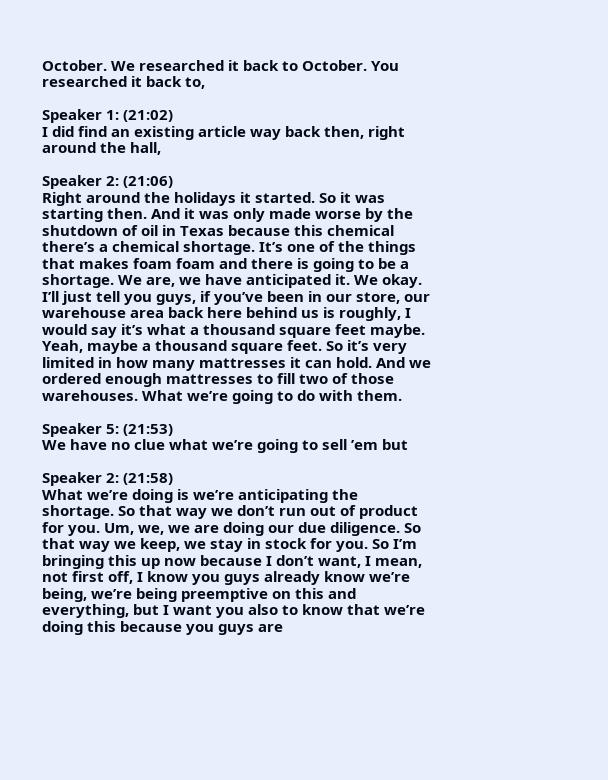October. We researched it back to October. You researched it back to,

Speaker 1: (21:02)
I did find an existing article way back then, right around the hall,

Speaker 2: (21:06)
Right around the holidays it started. So it was starting then. And it was only made worse by the shutdown of oil in Texas because this chemical there’s a chemical shortage. It’s one of the things that makes foam foam and there is going to be a shortage. We are, we have anticipated it. We okay. I’ll just tell you guys, if you’ve been in our store, our warehouse area back here behind us is roughly, I would say it’s what a thousand square feet maybe. Yeah, maybe a thousand square feet. So it’s very limited in how many mattresses it can hold. And we ordered enough mattresses to fill two of those warehouses. What we’re going to do with them.

Speaker 5: (21:53)
We have no clue what we’re going to sell ’em but

Speaker 2: (21:58)
What we’re doing is we’re anticipating the shortage. So that way we don’t run out of product for you. Um, we, we are doing our due diligence. So that way we keep, we stay in stock for you. So I’m bringing this up now because I don’t want, I mean, not first off, I know you guys already know we’re being, we’re being preemptive on this and everything, but I want you also to know that we’re doing this because you guys are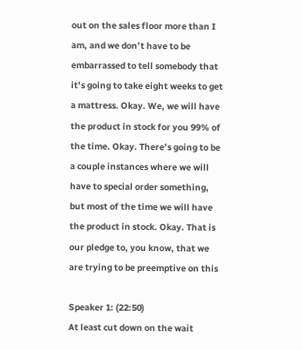out on the sales floor more than I am, and we don’t have to be embarrassed to tell somebody that it’s going to take eight weeks to get a mattress. Okay. We, we will have the product in stock for you 99% of the time. Okay. There’s going to be a couple instances where we will have to special order something, but most of the time we will have the product in stock. Okay. That is our pledge to, you know, that we are trying to be preemptive on this

Speaker 1: (22:50)
At least cut down on the wait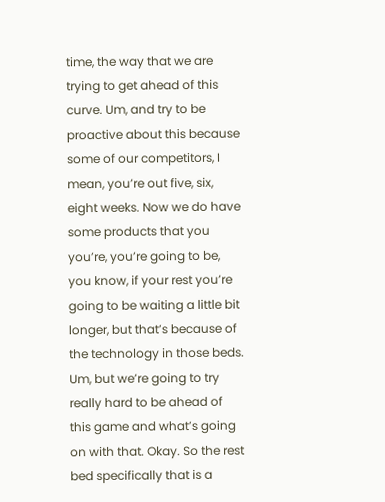time, the way that we are trying to get ahead of this curve. Um, and try to be proactive about this because some of our competitors, I mean, you’re out five, six, eight weeks. Now we do have some products that you you’re, you’re going to be, you know, if your rest you’re going to be waiting a little bit longer, but that’s because of the technology in those beds. Um, but we’re going to try really hard to be ahead of this game and what’s going on with that. Okay. So the rest bed specifically that is a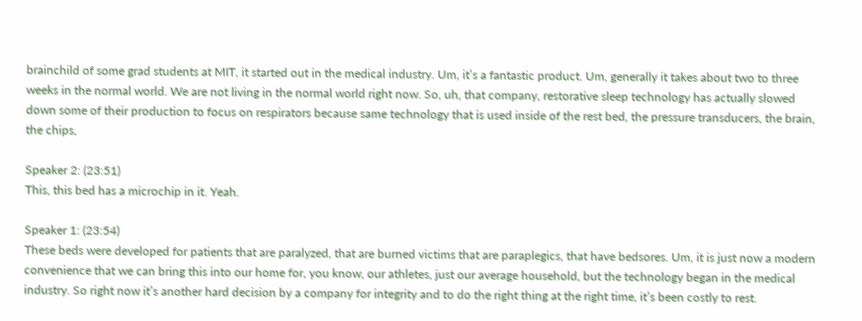brainchild of some grad students at MIT, it started out in the medical industry. Um, it’s a fantastic product. Um, generally it takes about two to three weeks in the normal world. We are not living in the normal world right now. So, uh, that company, restorative sleep technology has actually slowed down some of their production to focus on respirators because same technology that is used inside of the rest bed, the pressure transducers, the brain, the chips,

Speaker 2: (23:51)
This, this bed has a microchip in it. Yeah.

Speaker 1: (23:54)
These beds were developed for patients that are paralyzed, that are burned victims that are paraplegics, that have bedsores. Um, it is just now a modern convenience that we can bring this into our home for, you know, our athletes, just our average household, but the technology began in the medical industry. So right now it’s another hard decision by a company for integrity and to do the right thing at the right time, it’s been costly to rest.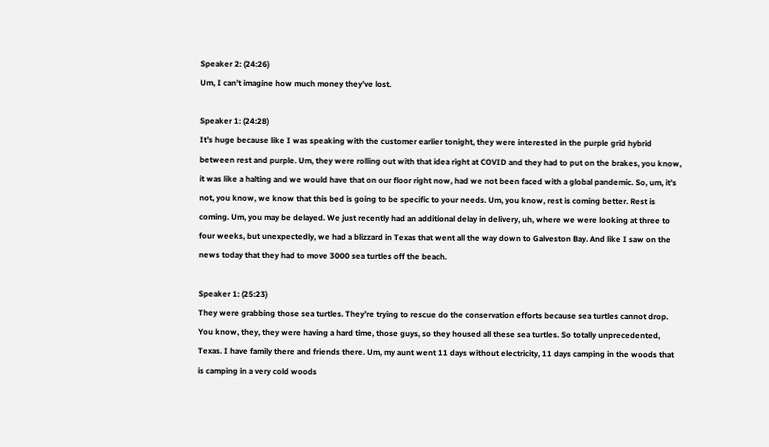Speaker 2: (24:26)
Um, I can’t imagine how much money they’ve lost.

Speaker 1: (24:28)
It’s huge because like I was speaking with the customer earlier tonight, they were interested in the purple grid hybrid between rest and purple. Um, they were rolling out with that idea right at COVID and they had to put on the brakes, you know, it was like a halting and we would have that on our floor right now, had we not been faced with a global pandemic. So, um, it’s not, you know, we know that this bed is going to be specific to your needs. Um, you know, rest is coming better. Rest is coming. Um, you may be delayed. We just recently had an additional delay in delivery, uh, where we were looking at three to four weeks, but unexpectedly, we had a blizzard in Texas that went all the way down to Galveston Bay. And like I saw on the news today that they had to move 3000 sea turtles off the beach.

Speaker 1: (25:23)
They were grabbing those sea turtles. They’re trying to rescue do the conservation efforts because sea turtles cannot drop. You know, they, they were having a hard time, those guys, so they housed all these sea turtles. So totally unprecedented, Texas. I have family there and friends there. Um, my aunt went 11 days without electricity, 11 days camping in the woods that is camping in a very cold woods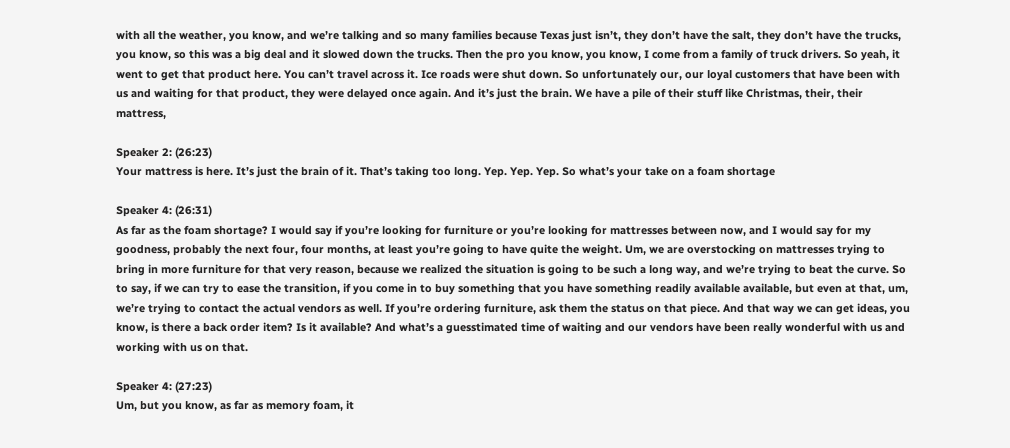with all the weather, you know, and we’re talking and so many families because Texas just isn’t, they don’t have the salt, they don’t have the trucks, you know, so this was a big deal and it slowed down the trucks. Then the pro you know, you know, I come from a family of truck drivers. So yeah, it went to get that product here. You can’t travel across it. Ice roads were shut down. So unfortunately our, our loyal customers that have been with us and waiting for that product, they were delayed once again. And it’s just the brain. We have a pile of their stuff like Christmas, their, their mattress,

Speaker 2: (26:23)
Your mattress is here. It’s just the brain of it. That’s taking too long. Yep. Yep. Yep. So what’s your take on a foam shortage

Speaker 4: (26:31)
As far as the foam shortage? I would say if you’re looking for furniture or you’re looking for mattresses between now, and I would say for my goodness, probably the next four, four months, at least you’re going to have quite the weight. Um, we are overstocking on mattresses trying to bring in more furniture for that very reason, because we realized the situation is going to be such a long way, and we’re trying to beat the curve. So to say, if we can try to ease the transition, if you come in to buy something that you have something readily available available, but even at that, um, we’re trying to contact the actual vendors as well. If you’re ordering furniture, ask them the status on that piece. And that way we can get ideas, you know, is there a back order item? Is it available? And what’s a guesstimated time of waiting and our vendors have been really wonderful with us and working with us on that.

Speaker 4: (27:23)
Um, but you know, as far as memory foam, it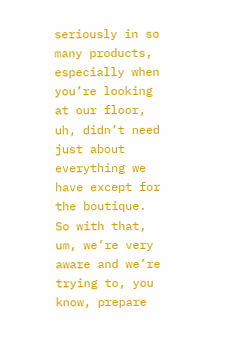seriously in so many products, especially when you’re looking at our floor, uh, didn’t need just about everything we have except for the boutique. So with that, um, we’re very aware and we’re trying to, you know, prepare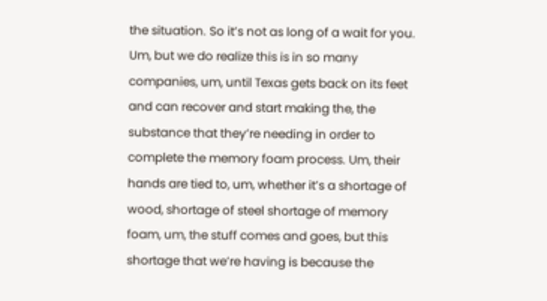the situation. So it’s not as long of a wait for you. Um, but we do realize this is in so many companies, um, until Texas gets back on its feet and can recover and start making the, the substance that they’re needing in order to complete the memory foam process. Um, their hands are tied to, um, whether it’s a shortage of wood, shortage of steel shortage of memory foam, um, the stuff comes and goes, but this shortage that we’re having is because the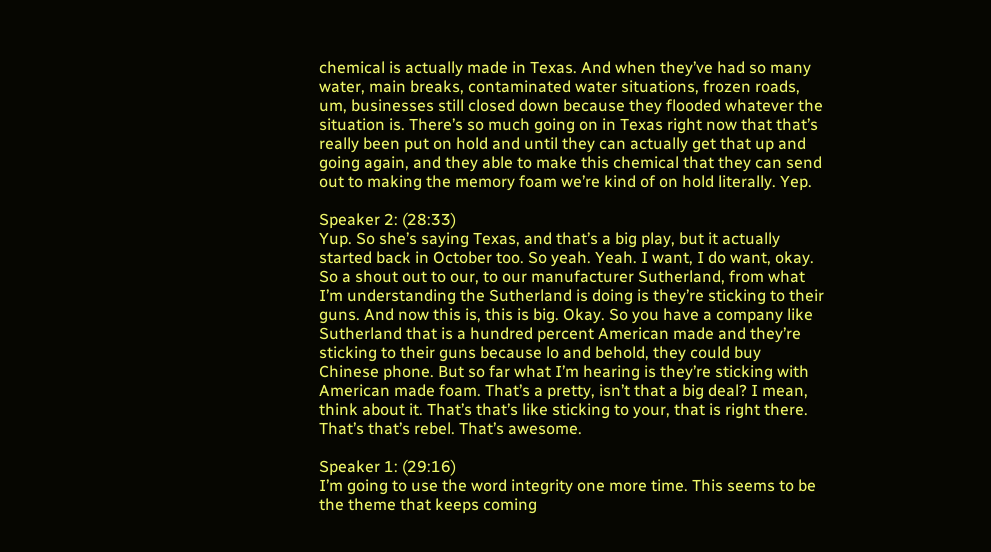chemical is actually made in Texas. And when they’ve had so many water, main breaks, contaminated water situations, frozen roads, um, businesses still closed down because they flooded whatever the situation is. There’s so much going on in Texas right now that that’s really been put on hold and until they can actually get that up and going again, and they able to make this chemical that they can send out to making the memory foam we’re kind of on hold literally. Yep.

Speaker 2: (28:33)
Yup. So she’s saying Texas, and that’s a big play, but it actually started back in October too. So yeah. Yeah. I want, I do want, okay. So a shout out to our, to our manufacturer Sutherland, from what I’m understanding the Sutherland is doing is they’re sticking to their guns. And now this is, this is big. Okay. So you have a company like Sutherland that is a hundred percent American made and they’re sticking to their guns because lo and behold, they could buy Chinese phone. But so far what I’m hearing is they’re sticking with American made foam. That’s a pretty, isn’t that a big deal? I mean, think about it. That’s that’s like sticking to your, that is right there. That’s that’s rebel. That’s awesome.

Speaker 1: (29:16)
I’m going to use the word integrity one more time. This seems to be the theme that keeps coming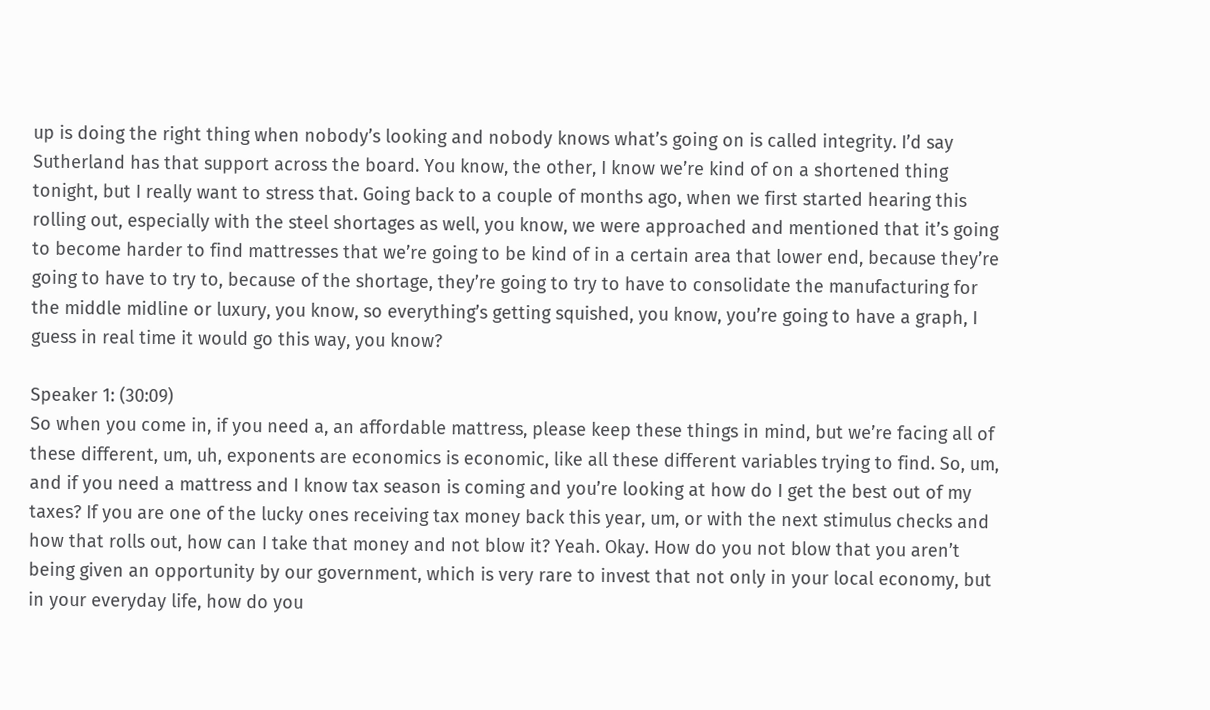up is doing the right thing when nobody’s looking and nobody knows what’s going on is called integrity. I’d say Sutherland has that support across the board. You know, the other, I know we’re kind of on a shortened thing tonight, but I really want to stress that. Going back to a couple of months ago, when we first started hearing this rolling out, especially with the steel shortages as well, you know, we were approached and mentioned that it’s going to become harder to find mattresses that we’re going to be kind of in a certain area that lower end, because they’re going to have to try to, because of the shortage, they’re going to try to have to consolidate the manufacturing for the middle midline or luxury, you know, so everything’s getting squished, you know, you’re going to have a graph, I guess in real time it would go this way, you know?

Speaker 1: (30:09)
So when you come in, if you need a, an affordable mattress, please keep these things in mind, but we’re facing all of these different, um, uh, exponents are economics is economic, like all these different variables trying to find. So, um, and if you need a mattress and I know tax season is coming and you’re looking at how do I get the best out of my taxes? If you are one of the lucky ones receiving tax money back this year, um, or with the next stimulus checks and how that rolls out, how can I take that money and not blow it? Yeah. Okay. How do you not blow that you aren’t being given an opportunity by our government, which is very rare to invest that not only in your local economy, but in your everyday life, how do you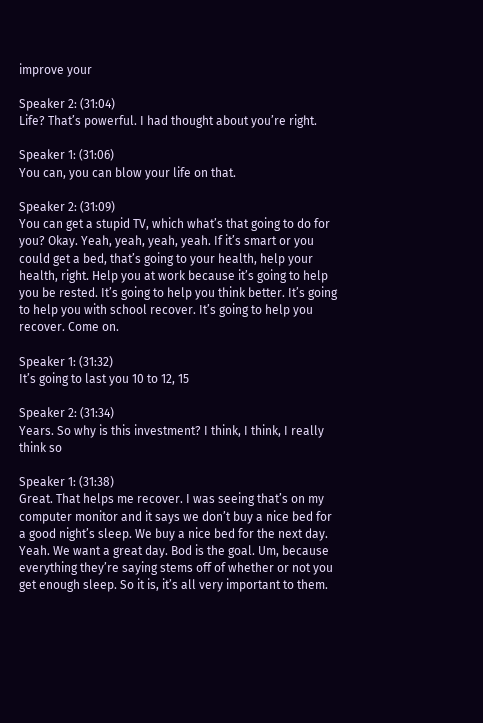improve your

Speaker 2: (31:04)
Life? That’s powerful. I had thought about you’re right.

Speaker 1: (31:06)
You can, you can blow your life on that.

Speaker 2: (31:09)
You can get a stupid TV, which what’s that going to do for you? Okay. Yeah, yeah, yeah, yeah. If it’s smart or you could get a bed, that’s going to your health, help your health, right. Help you at work because it’s going to help you be rested. It’s going to help you think better. It’s going to help you with school recover. It’s going to help you recover. Come on.

Speaker 1: (31:32)
It’s going to last you 10 to 12, 15

Speaker 2: (31:34)
Years. So why is this investment? I think, I think, I really think so

Speaker 1: (31:38)
Great. That helps me recover. I was seeing that’s on my computer monitor and it says we don’t buy a nice bed for a good night’s sleep. We buy a nice bed for the next day. Yeah. We want a great day. Bod is the goal. Um, because everything they’re saying stems off of whether or not you get enough sleep. So it is, it’s all very important to them.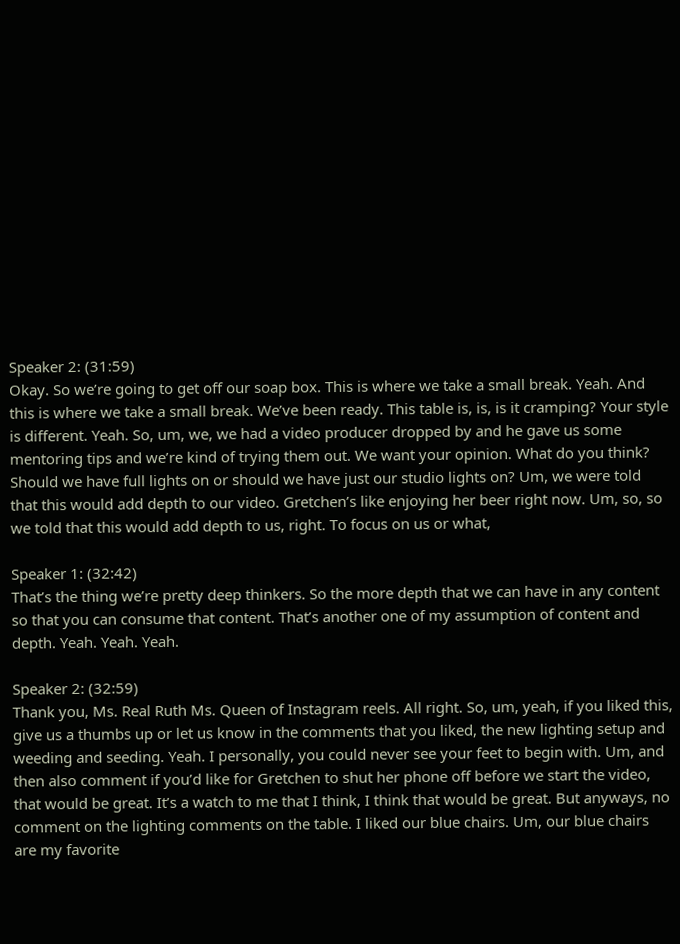Speaker 2: (31:59)
Okay. So we’re going to get off our soap box. This is where we take a small break. Yeah. And this is where we take a small break. We’ve been ready. This table is, is, is it cramping? Your style is different. Yeah. So, um, we, we had a video producer dropped by and he gave us some mentoring tips and we’re kind of trying them out. We want your opinion. What do you think? Should we have full lights on or should we have just our studio lights on? Um, we were told that this would add depth to our video. Gretchen’s like enjoying her beer right now. Um, so, so we told that this would add depth to us, right. To focus on us or what,

Speaker 1: (32:42)
That’s the thing we’re pretty deep thinkers. So the more depth that we can have in any content so that you can consume that content. That’s another one of my assumption of content and depth. Yeah. Yeah. Yeah.

Speaker 2: (32:59)
Thank you, Ms. Real Ruth Ms. Queen of Instagram reels. All right. So, um, yeah, if you liked this, give us a thumbs up or let us know in the comments that you liked, the new lighting setup and weeding and seeding. Yeah. I personally, you could never see your feet to begin with. Um, and then also comment if you’d like for Gretchen to shut her phone off before we start the video, that would be great. It’s a watch to me that I think, I think that would be great. But anyways, no comment on the lighting comments on the table. I liked our blue chairs. Um, our blue chairs are my favorite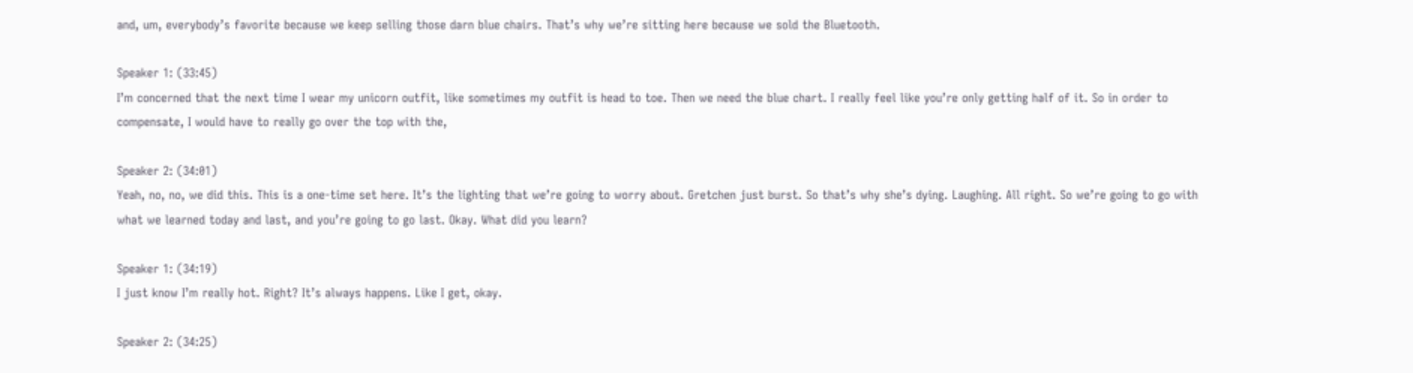and, um, everybody’s favorite because we keep selling those darn blue chairs. That’s why we’re sitting here because we sold the Bluetooth.

Speaker 1: (33:45)
I’m concerned that the next time I wear my unicorn outfit, like sometimes my outfit is head to toe. Then we need the blue chart. I really feel like you’re only getting half of it. So in order to compensate, I would have to really go over the top with the,

Speaker 2: (34:01)
Yeah, no, no, we did this. This is a one-time set here. It’s the lighting that we’re going to worry about. Gretchen just burst. So that’s why she’s dying. Laughing. All right. So we’re going to go with what we learned today and last, and you’re going to go last. Okay. What did you learn?

Speaker 1: (34:19)
I just know I’m really hot. Right? It’s always happens. Like I get, okay.

Speaker 2: (34:25)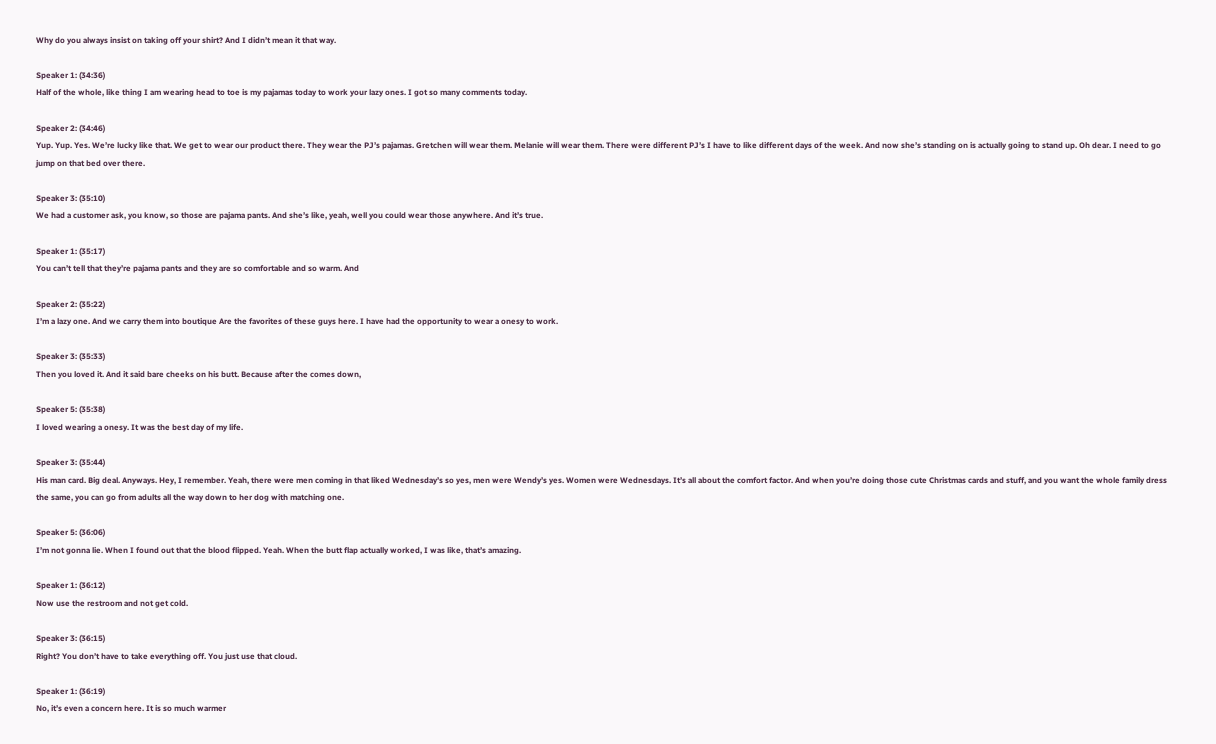Why do you always insist on taking off your shirt? And I didn’t mean it that way.

Speaker 1: (34:36)
Half of the whole, like thing I am wearing head to toe is my pajamas today to work your lazy ones. I got so many comments today.

Speaker 2: (34:46)
Yup. Yup. Yes. We’re lucky like that. We get to wear our product there. They wear the PJ’s pajamas. Gretchen will wear them. Melanie will wear them. There were different PJ’s I have to like different days of the week. And now she’s standing on is actually going to stand up. Oh dear. I need to go jump on that bed over there.

Speaker 3: (35:10)
We had a customer ask, you know, so those are pajama pants. And she’s like, yeah, well you could wear those anywhere. And it’s true.

Speaker 1: (35:17)
You can’t tell that they’re pajama pants and they are so comfortable and so warm. And

Speaker 2: (35:22)
I’m a lazy one. And we carry them into boutique Are the favorites of these guys here. I have had the opportunity to wear a onesy to work.

Speaker 3: (35:33)
Then you loved it. And it said bare cheeks on his butt. Because after the comes down,

Speaker 5: (35:38)
I loved wearing a onesy. It was the best day of my life.

Speaker 3: (35:44)
His man card. Big deal. Anyways. Hey, I remember. Yeah, there were men coming in that liked Wednesday’s so yes, men were Wendy’s yes. Women were Wednesdays. It’s all about the comfort factor. And when you’re doing those cute Christmas cards and stuff, and you want the whole family dress the same, you can go from adults all the way down to her dog with matching one.

Speaker 5: (36:06)
I’m not gonna lie. When I found out that the blood flipped. Yeah. When the butt flap actually worked, I was like, that’s amazing.

Speaker 1: (36:12)
Now use the restroom and not get cold.

Speaker 3: (36:15)
Right? You don’t have to take everything off. You just use that cloud.

Speaker 1: (36:19)
No, it’s even a concern here. It is so much warmer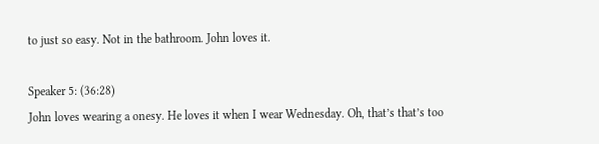to just so easy. Not in the bathroom. John loves it.

Speaker 5: (36:28)
John loves wearing a onesy. He loves it when I wear Wednesday. Oh, that’s that’s too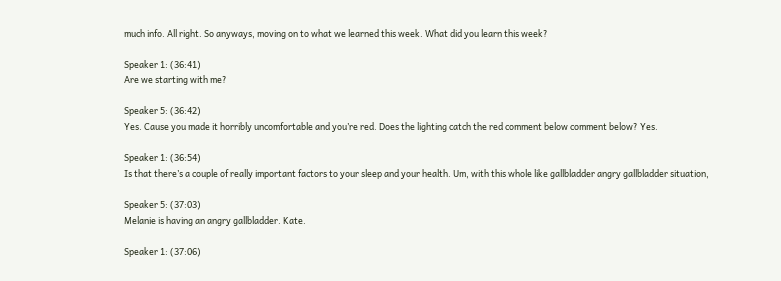much info. All right. So anyways, moving on to what we learned this week. What did you learn this week?

Speaker 1: (36:41)
Are we starting with me?

Speaker 5: (36:42)
Yes. Cause you made it horribly uncomfortable and you’re red. Does the lighting catch the red comment below comment below? Yes.

Speaker 1: (36:54)
Is that there’s a couple of really important factors to your sleep and your health. Um, with this whole like gallbladder angry gallbladder situation,

Speaker 5: (37:03)
Melanie is having an angry gallbladder. Kate.

Speaker 1: (37:06)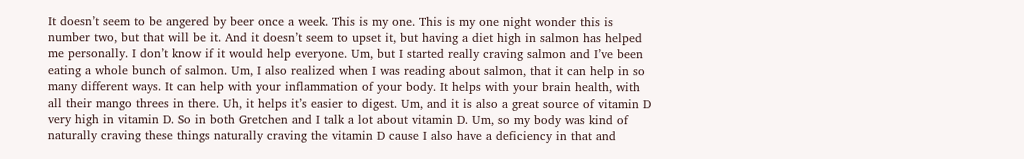It doesn’t seem to be angered by beer once a week. This is my one. This is my one night wonder this is number two, but that will be it. And it doesn’t seem to upset it, but having a diet high in salmon has helped me personally. I don’t know if it would help everyone. Um, but I started really craving salmon and I’ve been eating a whole bunch of salmon. Um, I also realized when I was reading about salmon, that it can help in so many different ways. It can help with your inflammation of your body. It helps with your brain health, with all their mango threes in there. Uh, it helps it’s easier to digest. Um, and it is also a great source of vitamin D very high in vitamin D. So in both Gretchen and I talk a lot about vitamin D. Um, so my body was kind of naturally craving these things naturally craving the vitamin D cause I also have a deficiency in that and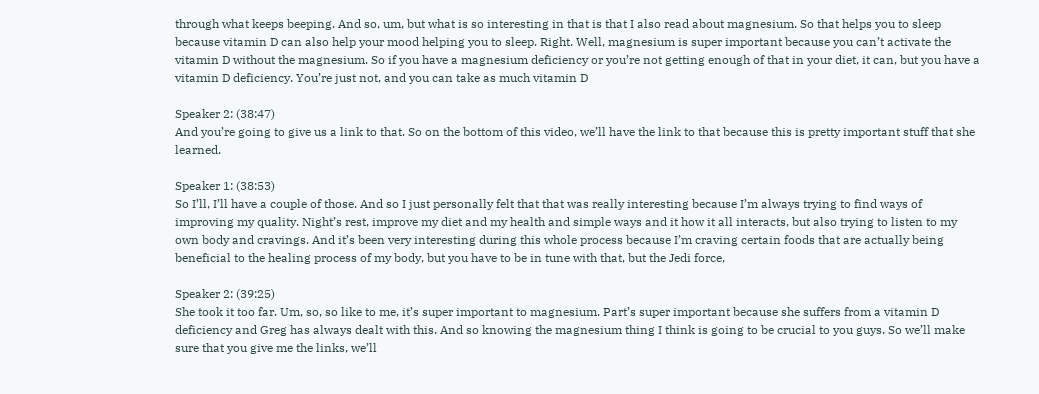through what keeps beeping. And so, um, but what is so interesting in that is that I also read about magnesium. So that helps you to sleep because vitamin D can also help your mood helping you to sleep. Right. Well, magnesium is super important because you can’t activate the vitamin D without the magnesium. So if you have a magnesium deficiency or you’re not getting enough of that in your diet, it can, but you have a vitamin D deficiency. You’re just not, and you can take as much vitamin D

Speaker 2: (38:47)
And you’re going to give us a link to that. So on the bottom of this video, we’ll have the link to that because this is pretty important stuff that she learned.

Speaker 1: (38:53)
So I’ll, I’ll have a couple of those. And so I just personally felt that that was really interesting because I’m always trying to find ways of improving my quality. Night’s rest, improve my diet and my health and simple ways and it how it all interacts, but also trying to listen to my own body and cravings. And it’s been very interesting during this whole process because I’m craving certain foods that are actually being beneficial to the healing process of my body, but you have to be in tune with that, but the Jedi force,

Speaker 2: (39:25)
She took it too far. Um, so, so like to me, it’s super important to magnesium. Part’s super important because she suffers from a vitamin D deficiency and Greg has always dealt with this. And so knowing the magnesium thing I think is going to be crucial to you guys. So we’ll make sure that you give me the links, we’ll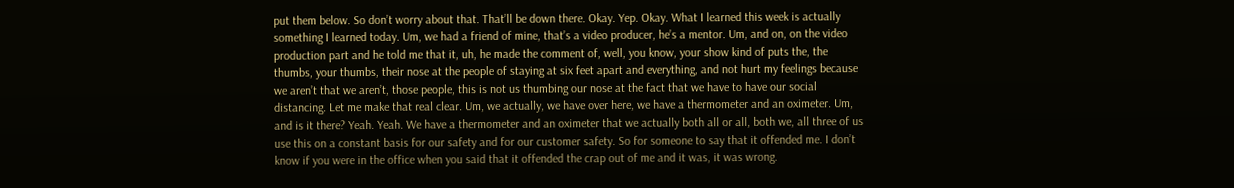put them below. So don’t worry about that. That’ll be down there. Okay. Yep. Okay. What I learned this week is actually something I learned today. Um, we had a friend of mine, that’s a video producer, he’s a mentor. Um, and on, on the video production part and he told me that it, uh, he made the comment of, well, you know, your show kind of puts the, the thumbs, your thumbs, their nose at the people of staying at six feet apart and everything, and not hurt my feelings because we aren’t that we aren’t, those people, this is not us thumbing our nose at the fact that we have to have our social distancing. Let me make that real clear. Um, we actually, we have over here, we have a thermometer and an oximeter. Um, and is it there? Yeah. Yeah. We have a thermometer and an oximeter that we actually both all or all, both we, all three of us use this on a constant basis for our safety and for our customer safety. So for someone to say that it offended me. I don’t know if you were in the office when you said that it offended the crap out of me and it was, it was wrong.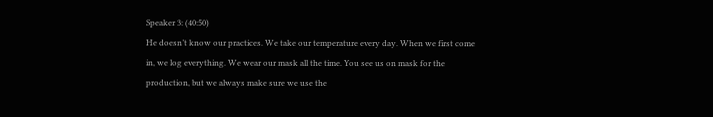Speaker 3: (40:50)
He doesn’t know our practices. We take our temperature every day. When we first come in, we log everything. We wear our mask all the time. You see us on mask for the production, but we always make sure we use the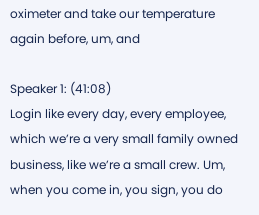oximeter and take our temperature again before, um, and

Speaker 1: (41:08)
Login like every day, every employee, which we’re a very small family owned business, like we’re a small crew. Um, when you come in, you sign, you do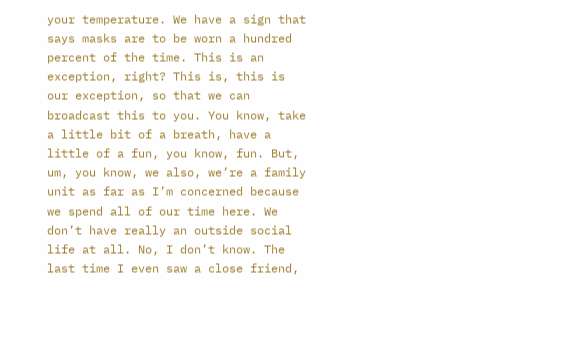your temperature. We have a sign that says masks are to be worn a hundred percent of the time. This is an exception, right? This is, this is our exception, so that we can broadcast this to you. You know, take a little bit of a breath, have a little of a fun, you know, fun. But, um, you know, we also, we’re a family unit as far as I’m concerned because we spend all of our time here. We don’t have really an outside social life at all. No, I don’t know. The last time I even saw a close friend,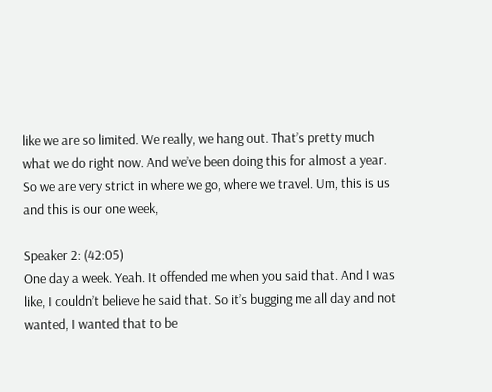like we are so limited. We really, we hang out. That’s pretty much what we do right now. And we’ve been doing this for almost a year. So we are very strict in where we go, where we travel. Um, this is us and this is our one week,

Speaker 2: (42:05)
One day a week. Yeah. It offended me when you said that. And I was like, I couldn’t believe he said that. So it’s bugging me all day and not wanted, I wanted that to be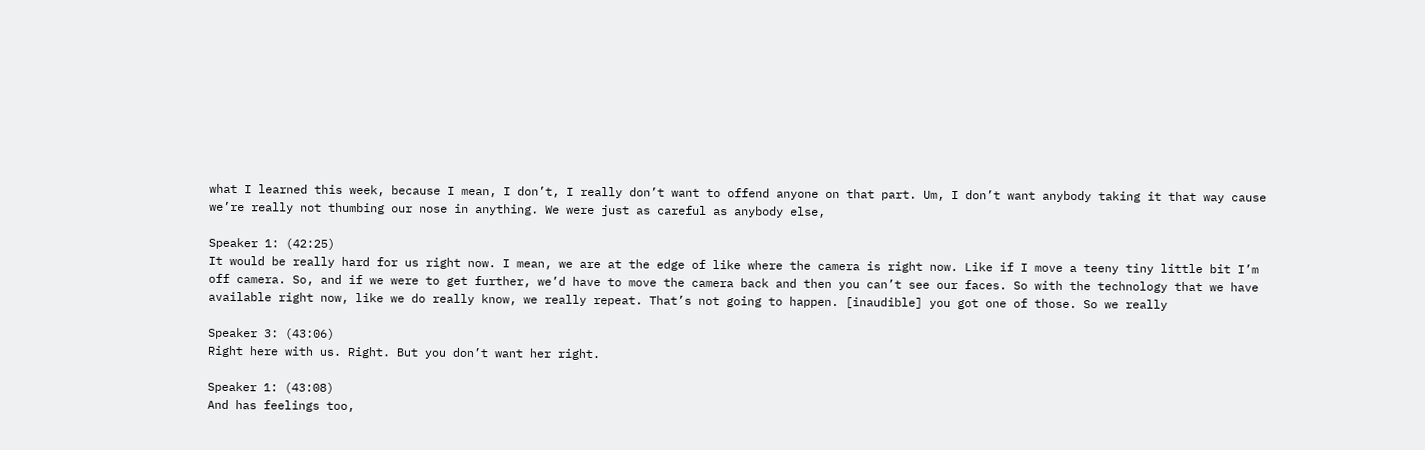what I learned this week, because I mean, I don’t, I really don’t want to offend anyone on that part. Um, I don’t want anybody taking it that way cause we’re really not thumbing our nose in anything. We were just as careful as anybody else,

Speaker 1: (42:25)
It would be really hard for us right now. I mean, we are at the edge of like where the camera is right now. Like if I move a teeny tiny little bit I’m off camera. So, and if we were to get further, we’d have to move the camera back and then you can’t see our faces. So with the technology that we have available right now, like we do really know, we really repeat. That’s not going to happen. [inaudible] you got one of those. So we really

Speaker 3: (43:06)
Right here with us. Right. But you don’t want her right.

Speaker 1: (43:08)
And has feelings too,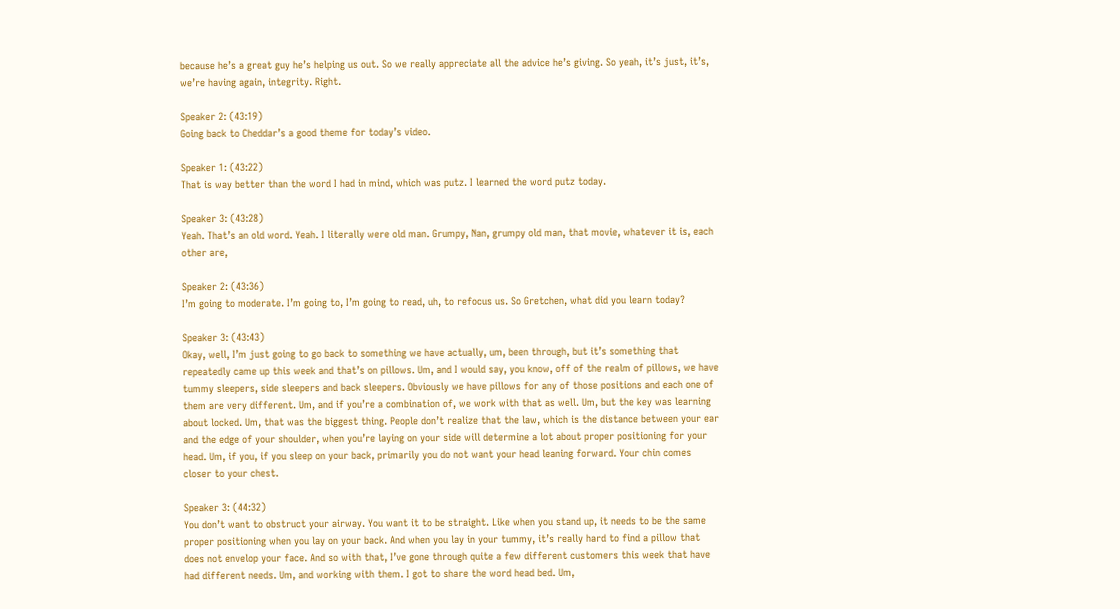because he’s a great guy he’s helping us out. So we really appreciate all the advice he’s giving. So yeah, it’s just, it’s, we’re having again, integrity. Right.

Speaker 2: (43:19)
Going back to Cheddar’s a good theme for today’s video.

Speaker 1: (43:22)
That is way better than the word I had in mind, which was putz. I learned the word putz today.

Speaker 3: (43:28)
Yeah. That’s an old word. Yeah. I literally were old man. Grumpy, Nan, grumpy old man, that movie, whatever it is, each other are,

Speaker 2: (43:36)
I’m going to moderate. I’m going to, I’m going to read, uh, to refocus us. So Gretchen, what did you learn today?

Speaker 3: (43:43)
Okay, well, I’m just going to go back to something we have actually, um, been through, but it’s something that repeatedly came up this week and that’s on pillows. Um, and I would say, you know, off of the realm of pillows, we have tummy sleepers, side sleepers and back sleepers. Obviously we have pillows for any of those positions and each one of them are very different. Um, and if you’re a combination of, we work with that as well. Um, but the key was learning about locked. Um, that was the biggest thing. People don’t realize that the law, which is the distance between your ear and the edge of your shoulder, when you’re laying on your side will determine a lot about proper positioning for your head. Um, if you, if you sleep on your back, primarily you do not want your head leaning forward. Your chin comes closer to your chest.

Speaker 3: (44:32)
You don’t want to obstruct your airway. You want it to be straight. Like when you stand up, it needs to be the same proper positioning when you lay on your back. And when you lay in your tummy, it’s really hard to find a pillow that does not envelop your face. And so with that, I’ve gone through quite a few different customers this week that have had different needs. Um, and working with them. I got to share the word head bed. Um,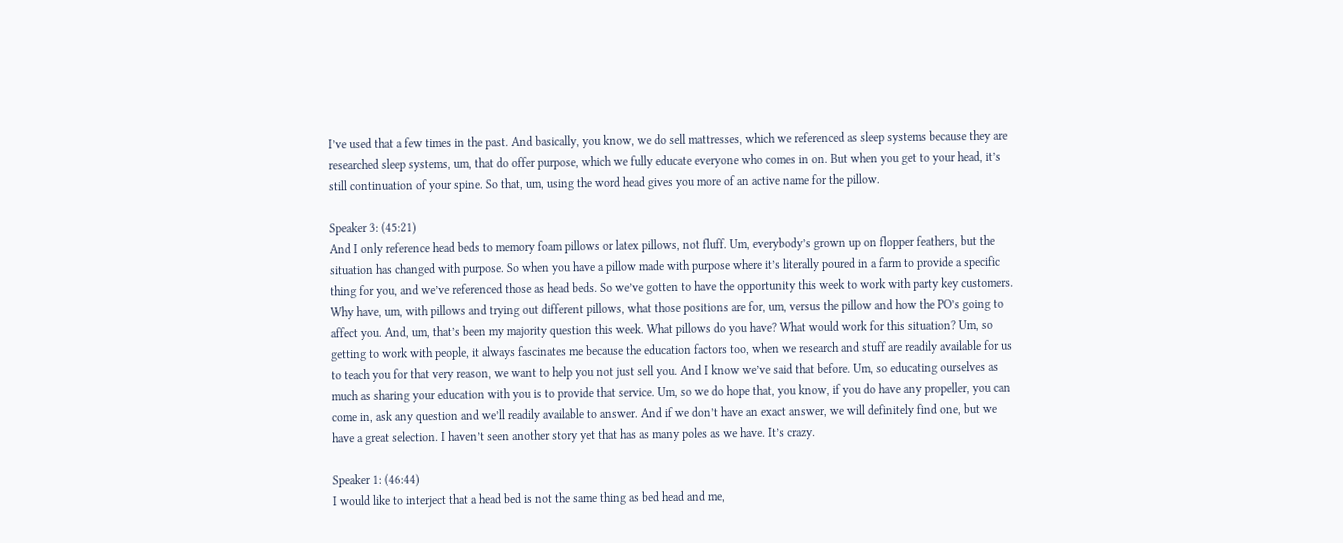I’ve used that a few times in the past. And basically, you know, we do sell mattresses, which we referenced as sleep systems because they are researched sleep systems, um, that do offer purpose, which we fully educate everyone who comes in on. But when you get to your head, it’s still continuation of your spine. So that, um, using the word head gives you more of an active name for the pillow.

Speaker 3: (45:21)
And I only reference head beds to memory foam pillows or latex pillows, not fluff. Um, everybody’s grown up on flopper feathers, but the situation has changed with purpose. So when you have a pillow made with purpose where it’s literally poured in a farm to provide a specific thing for you, and we’ve referenced those as head beds. So we’ve gotten to have the opportunity this week to work with party key customers. Why have, um, with pillows and trying out different pillows, what those positions are for, um, versus the pillow and how the PO’s going to affect you. And, um, that’s been my majority question this week. What pillows do you have? What would work for this situation? Um, so getting to work with people, it always fascinates me because the education factors too, when we research and stuff are readily available for us to teach you for that very reason, we want to help you not just sell you. And I know we’ve said that before. Um, so educating ourselves as much as sharing your education with you is to provide that service. Um, so we do hope that, you know, if you do have any propeller, you can come in, ask any question and we’ll readily available to answer. And if we don’t have an exact answer, we will definitely find one, but we have a great selection. I haven’t seen another story yet that has as many poles as we have. It’s crazy.

Speaker 1: (46:44)
I would like to interject that a head bed is not the same thing as bed head and me,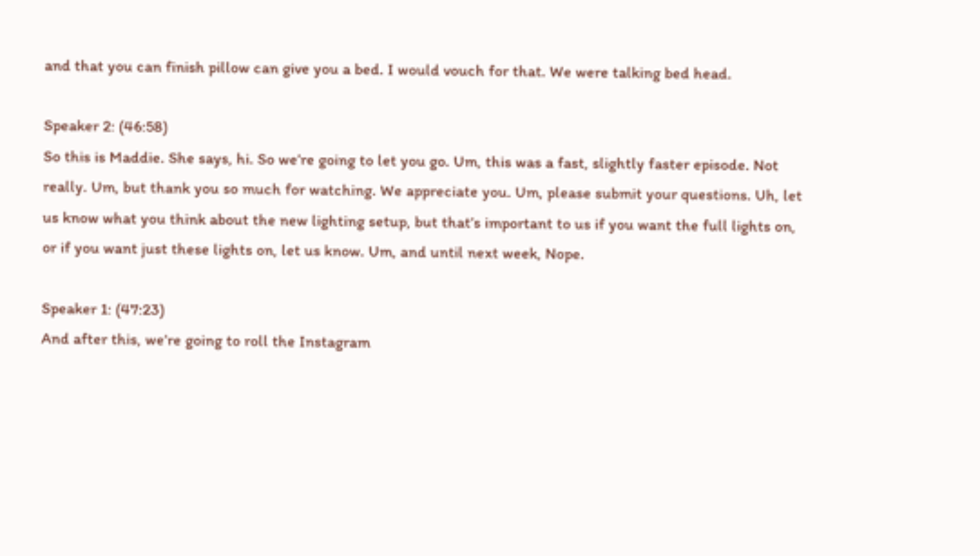and that you can finish pillow can give you a bed. I would vouch for that. We were talking bed head.

Speaker 2: (46:58)
So this is Maddie. She says, hi. So we’re going to let you go. Um, this was a fast, slightly faster episode. Not really. Um, but thank you so much for watching. We appreciate you. Um, please submit your questions. Uh, let us know what you think about the new lighting setup, but that’s important to us if you want the full lights on, or if you want just these lights on, let us know. Um, and until next week, Nope.

Speaker 1: (47:23)
And after this, we’re going to roll the Instagram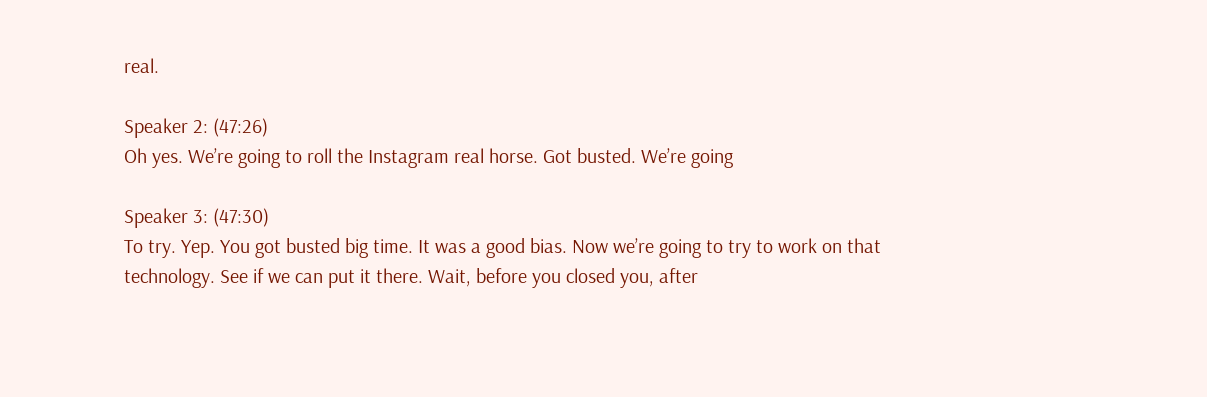real.

Speaker 2: (47:26)
Oh yes. We’re going to roll the Instagram real horse. Got busted. We’re going

Speaker 3: (47:30)
To try. Yep. You got busted big time. It was a good bias. Now we’re going to try to work on that technology. See if we can put it there. Wait, before you closed you, after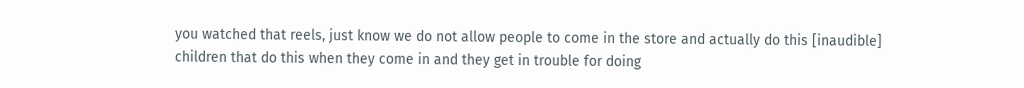you watched that reels, just know we do not allow people to come in the store and actually do this [inaudible] children that do this when they come in and they get in trouble for doing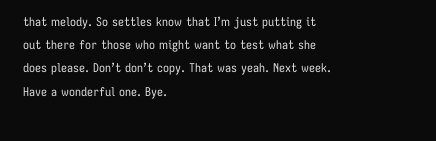that melody. So settles know that I’m just putting it out there for those who might want to test what she does please. Don’t don’t copy. That was yeah. Next week. Have a wonderful one. Bye.